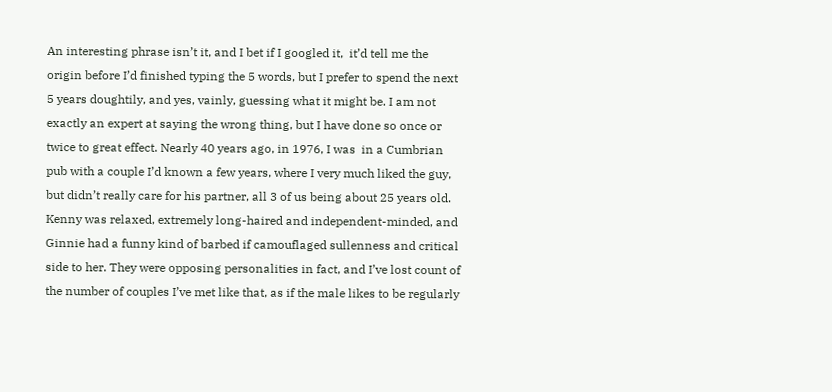An interesting phrase isn’t it, and I bet if I googled it,  it’d tell me the origin before I’d finished typing the 5 words, but I prefer to spend the next 5 years doughtily, and yes, vainly, guessing what it might be. I am not exactly an expert at saying the wrong thing, but I have done so once or twice to great effect. Nearly 40 years ago, in 1976, I was  in a Cumbrian pub with a couple I’d known a few years, where I very much liked the guy, but didn’t really care for his partner, all 3 of us being about 25 years old. Kenny was relaxed, extremely long-haired and independent-minded, and Ginnie had a funny kind of barbed if camouflaged sullenness and critical side to her. They were opposing personalities in fact, and I’ve lost count of the number of couples I’ve met like that, as if the male likes to be regularly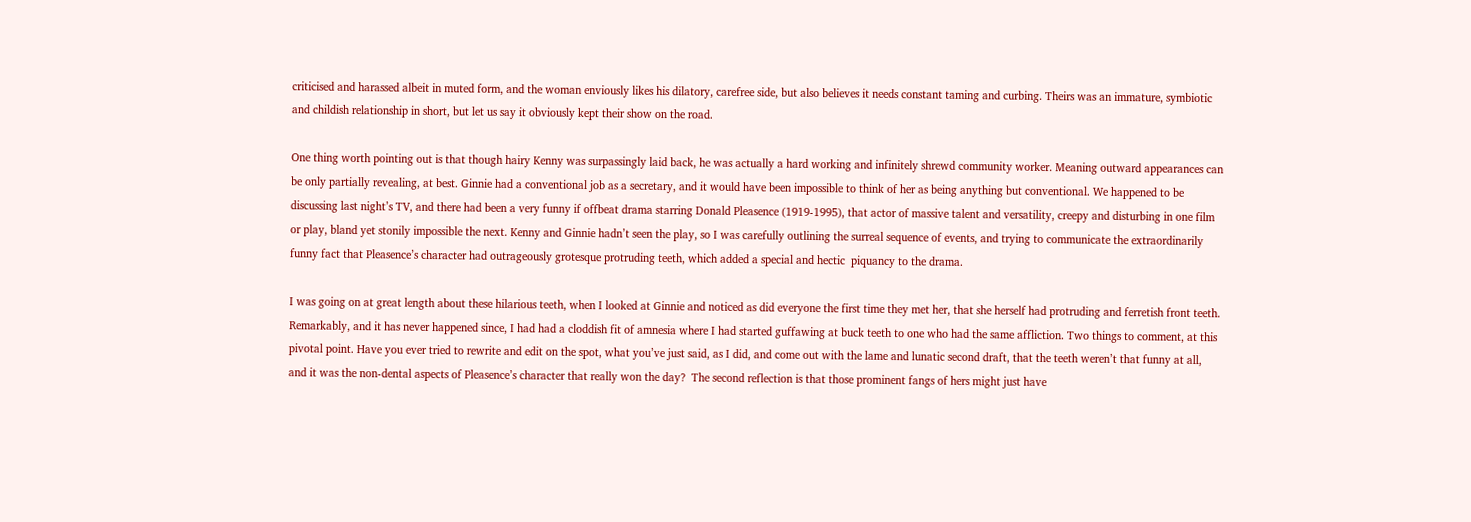criticised and harassed albeit in muted form, and the woman enviously likes his dilatory, carefree side, but also believes it needs constant taming and curbing. Theirs was an immature, symbiotic and childish relationship in short, but let us say it obviously kept their show on the road.

One thing worth pointing out is that though hairy Kenny was surpassingly laid back, he was actually a hard working and infinitely shrewd community worker. Meaning outward appearances can be only partially revealing, at best. Ginnie had a conventional job as a secretary, and it would have been impossible to think of her as being anything but conventional. We happened to be discussing last night’s TV, and there had been a very funny if offbeat drama starring Donald Pleasence (1919-1995), that actor of massive talent and versatility, creepy and disturbing in one film or play, bland yet stonily impossible the next. Kenny and Ginnie hadn’t seen the play, so I was carefully outlining the surreal sequence of events, and trying to communicate the extraordinarily funny fact that Pleasence’s character had outrageously grotesque protruding teeth, which added a special and hectic  piquancy to the drama.

I was going on at great length about these hilarious teeth, when I looked at Ginnie and noticed as did everyone the first time they met her, that she herself had protruding and ferretish front teeth. Remarkably, and it has never happened since, I had had a cloddish fit of amnesia where I had started guffawing at buck teeth to one who had the same affliction. Two things to comment, at this pivotal point. Have you ever tried to rewrite and edit on the spot, what you’ve just said, as I did, and come out with the lame and lunatic second draft, that the teeth weren’t that funny at all, and it was the non-dental aspects of Pleasence’s character that really won the day?  The second reflection is that those prominent fangs of hers might just have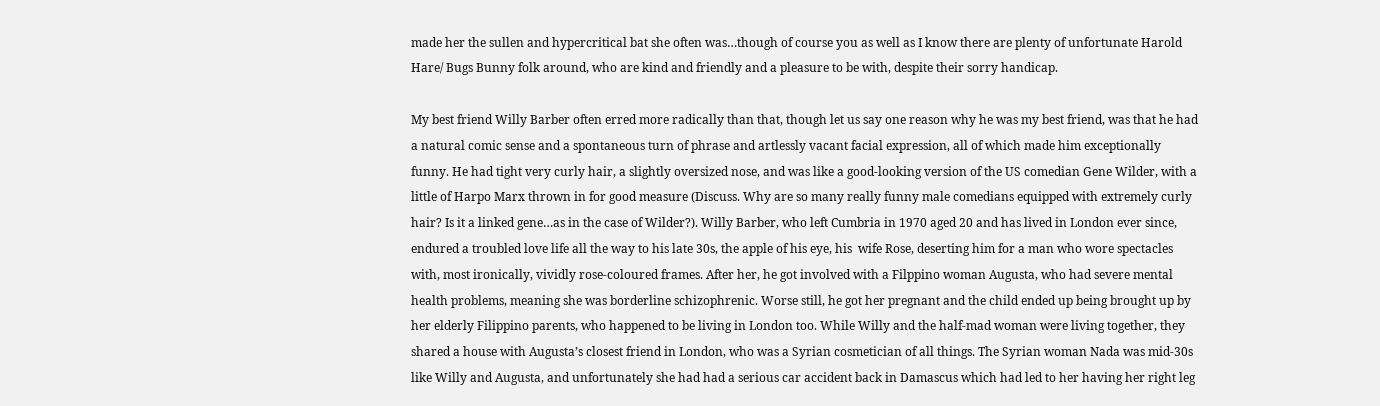made her the sullen and hypercritical bat she often was…though of course you as well as I know there are plenty of unfortunate Harold Hare/ Bugs Bunny folk around, who are kind and friendly and a pleasure to be with, despite their sorry handicap.

My best friend Willy Barber often erred more radically than that, though let us say one reason why he was my best friend, was that he had a natural comic sense and a spontaneous turn of phrase and artlessly vacant facial expression, all of which made him exceptionally funny. He had tight very curly hair, a slightly oversized nose, and was like a good-looking version of the US comedian Gene Wilder, with a little of Harpo Marx thrown in for good measure (Discuss. Why are so many really funny male comedians equipped with extremely curly hair? Is it a linked gene…as in the case of Wilder?). Willy Barber, who left Cumbria in 1970 aged 20 and has lived in London ever since, endured a troubled love life all the way to his late 30s, the apple of his eye, his  wife Rose, deserting him for a man who wore spectacles with, most ironically, vividly rose-coloured frames. After her, he got involved with a Filppino woman Augusta, who had severe mental health problems, meaning she was borderline schizophrenic. Worse still, he got her pregnant and the child ended up being brought up by her elderly Filippino parents, who happened to be living in London too. While Willy and the half-mad woman were living together, they shared a house with Augusta’s closest friend in London, who was a Syrian cosmetician of all things. The Syrian woman Nada was mid-30s like Willy and Augusta, and unfortunately she had had a serious car accident back in Damascus which had led to her having her right leg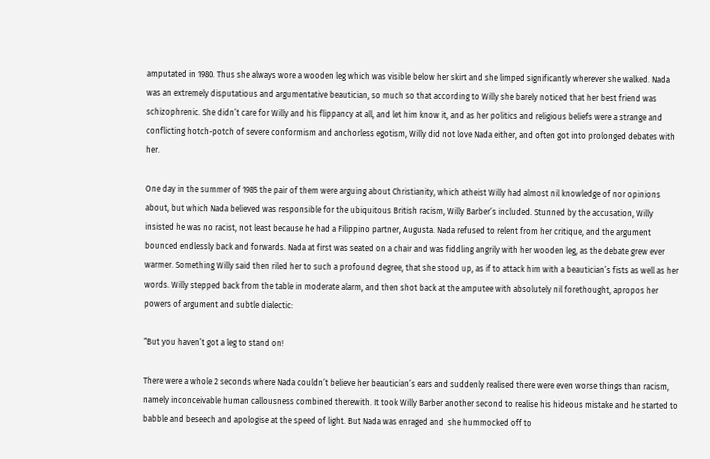amputated in 1980. Thus she always wore a wooden leg which was visible below her skirt and she limped significantly wherever she walked. Nada was an extremely disputatious and argumentative beautician, so much so that according to Willy she barely noticed that her best friend was schizophrenic. She didn’t care for Willy and his flippancy at all, and let him know it, and as her politics and religious beliefs were a strange and conflicting hotch-potch of severe conformism and anchorless egotism, Willy did not love Nada either, and often got into prolonged debates with her.

One day in the summer of 1985 the pair of them were arguing about Christianity, which atheist Willy had almost nil knowledge of nor opinions about, but which Nada believed was responsible for the ubiquitous British racism, Willy Barber’s included. Stunned by the accusation, Willy insisted he was no racist, not least because he had a Filippino partner, Augusta. Nada refused to relent from her critique, and the argument bounced endlessly back and forwards. Nada at first was seated on a chair and was fiddling angrily with her wooden leg, as the debate grew ever warmer. Something Willy said then riled her to such a profound degree, that she stood up, as if to attack him with a beautician’s fists as well as her words. Willy stepped back from the table in moderate alarm, and then shot back at the amputee with absolutely nil forethought, apropos her powers of argument and subtle dialectic:

“But you haven’t got a leg to stand on!

There were a whole 2 seconds where Nada couldn’t believe her beautician’s ears and suddenly realised there were even worse things than racism, namely inconceivable human callousness combined therewith. It took Willy Barber another second to realise his hideous mistake and he started to babble and beseech and apologise at the speed of light. But Nada was enraged and  she hummocked off to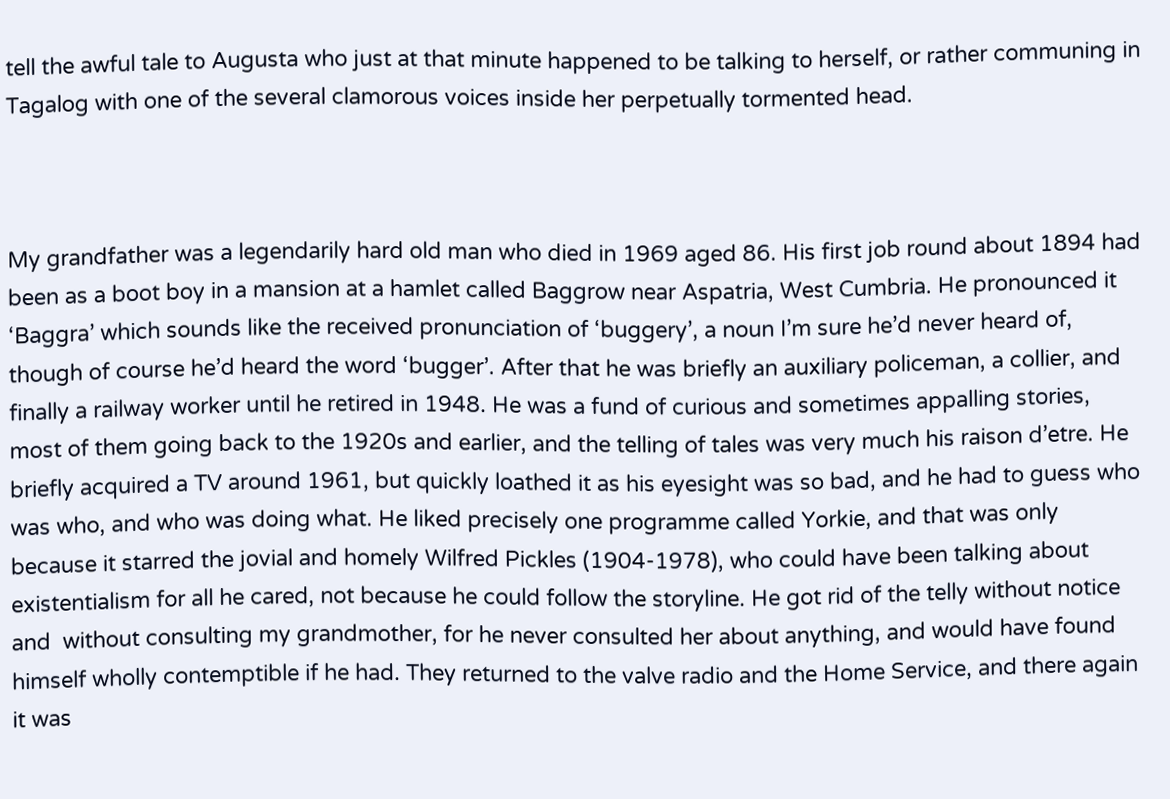tell the awful tale to Augusta who just at that minute happened to be talking to herself, or rather communing in Tagalog with one of the several clamorous voices inside her perpetually tormented head.



My grandfather was a legendarily hard old man who died in 1969 aged 86. His first job round about 1894 had been as a boot boy in a mansion at a hamlet called Baggrow near Aspatria, West Cumbria. He pronounced it ‘Baggra’ which sounds like the received pronunciation of ‘buggery’, a noun I’m sure he’d never heard of, though of course he’d heard the word ‘bugger’. After that he was briefly an auxiliary policeman, a collier, and finally a railway worker until he retired in 1948. He was a fund of curious and sometimes appalling stories, most of them going back to the 1920s and earlier, and the telling of tales was very much his raison d’etre. He briefly acquired a TV around 1961, but quickly loathed it as his eyesight was so bad, and he had to guess who was who, and who was doing what. He liked precisely one programme called Yorkie, and that was only because it starred the jovial and homely Wilfred Pickles (1904-1978), who could have been talking about existentialism for all he cared, not because he could follow the storyline. He got rid of the telly without notice and  without consulting my grandmother, for he never consulted her about anything, and would have found himself wholly contemptible if he had. They returned to the valve radio and the Home Service, and there again it was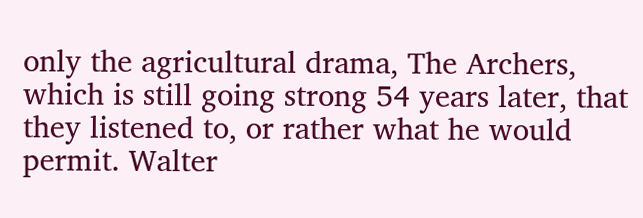only the agricultural drama, The Archers, which is still going strong 54 years later, that they listened to, or rather what he would permit. Walter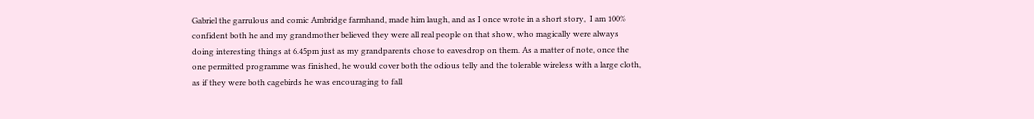Gabriel the garrulous and comic Ambridge farmhand, made him laugh, and as I once wrote in a short story,  I am 100% confident both he and my grandmother believed they were all real people on that show, who magically were always doing interesting things at 6.45pm just as my grandparents chose to eavesdrop on them. As a matter of note, once the one permitted programme was finished, he would cover both the odious telly and the tolerable wireless with a large cloth, as if they were both cagebirds he was encouraging to fall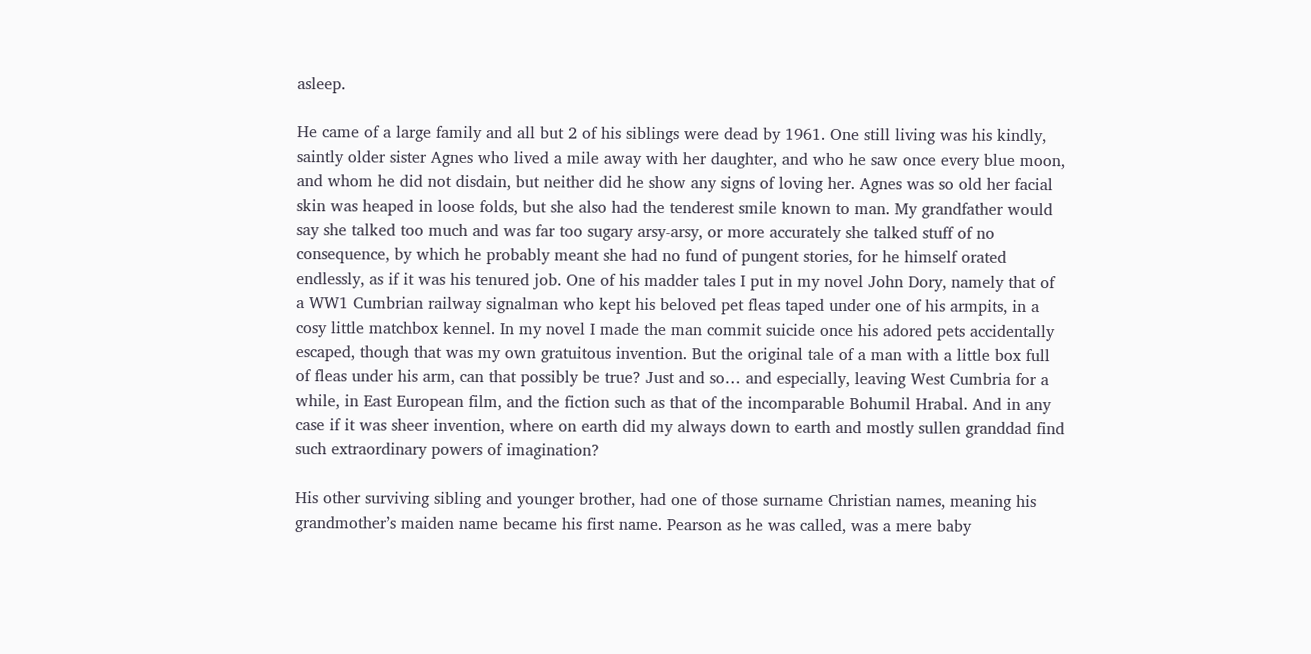asleep.

He came of a large family and all but 2 of his siblings were dead by 1961. One still living was his kindly, saintly older sister Agnes who lived a mile away with her daughter, and who he saw once every blue moon, and whom he did not disdain, but neither did he show any signs of loving her. Agnes was so old her facial skin was heaped in loose folds, but she also had the tenderest smile known to man. My grandfather would say she talked too much and was far too sugary arsy-arsy, or more accurately she talked stuff of no consequence, by which he probably meant she had no fund of pungent stories, for he himself orated endlessly, as if it was his tenured job. One of his madder tales I put in my novel John Dory, namely that of a WW1 Cumbrian railway signalman who kept his beloved pet fleas taped under one of his armpits, in a cosy little matchbox kennel. In my novel I made the man commit suicide once his adored pets accidentally escaped, though that was my own gratuitous invention. But the original tale of a man with a little box full of fleas under his arm, can that possibly be true? Just and so… and especially, leaving West Cumbria for a while, in East European film, and the fiction such as that of the incomparable Bohumil Hrabal. And in any case if it was sheer invention, where on earth did my always down to earth and mostly sullen granddad find such extraordinary powers of imagination?

His other surviving sibling and younger brother, had one of those surname Christian names, meaning his grandmother’s maiden name became his first name. Pearson as he was called, was a mere baby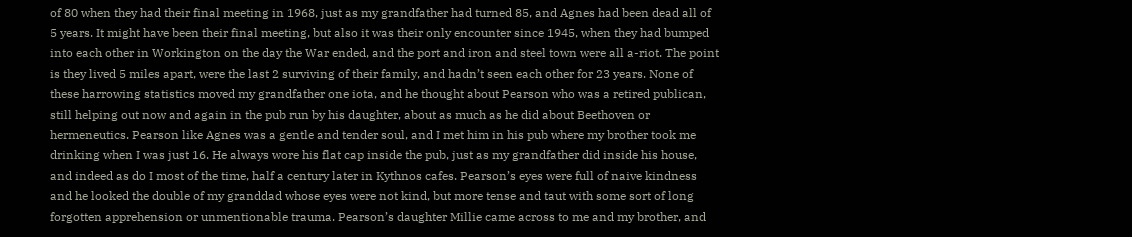of 80 when they had their final meeting in 1968, just as my grandfather had turned 85, and Agnes had been dead all of 5 years. It might have been their final meeting, but also it was their only encounter since 1945, when they had bumped into each other in Workington on the day the War ended, and the port and iron and steel town were all a-riot. The point is they lived 5 miles apart, were the last 2 surviving of their family, and hadn’t seen each other for 23 years. None of these harrowing statistics moved my grandfather one iota, and he thought about Pearson who was a retired publican, still helping out now and again in the pub run by his daughter, about as much as he did about Beethoven or hermeneutics. Pearson like Agnes was a gentle and tender soul, and I met him in his pub where my brother took me drinking when I was just 16. He always wore his flat cap inside the pub, just as my grandfather did inside his house, and indeed as do I most of the time, half a century later in Kythnos cafes. Pearson’s eyes were full of naive kindness and he looked the double of my granddad whose eyes were not kind, but more tense and taut with some sort of long forgotten apprehension or unmentionable trauma. Pearson’s daughter Millie came across to me and my brother, and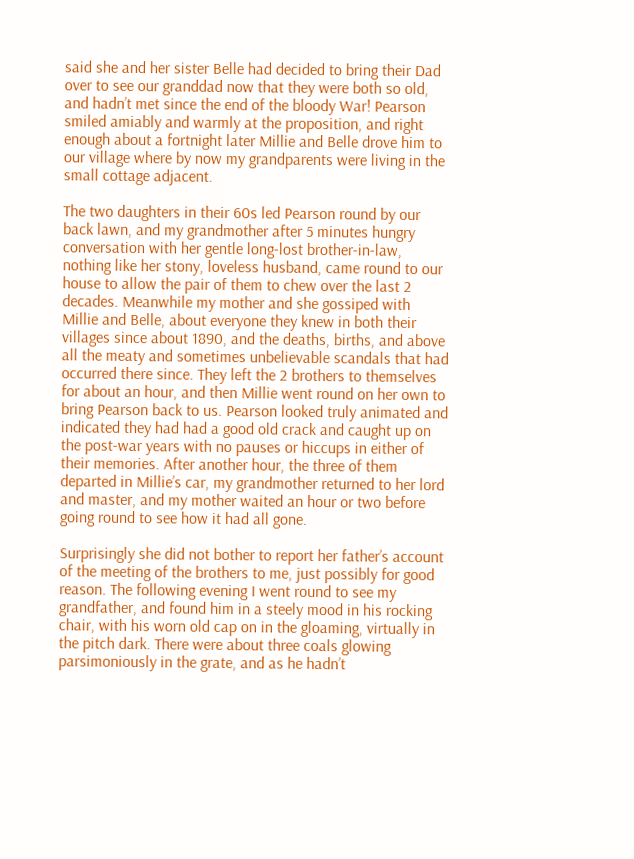said she and her sister Belle had decided to bring their Dad over to see our granddad now that they were both so old, and hadn’t met since the end of the bloody War! Pearson smiled amiably and warmly at the proposition, and right enough about a fortnight later Millie and Belle drove him to our village where by now my grandparents were living in the small cottage adjacent.

The two daughters in their 60s led Pearson round by our back lawn, and my grandmother after 5 minutes hungry conversation with her gentle long-lost brother-in-law, nothing like her stony, loveless husband, came round to our house to allow the pair of them to chew over the last 2 decades. Meanwhile my mother and she gossiped with Millie and Belle, about everyone they knew in both their villages since about 1890, and the deaths, births, and above all the meaty and sometimes unbelievable scandals that had occurred there since. They left the 2 brothers to themselves for about an hour, and then Millie went round on her own to bring Pearson back to us. Pearson looked truly animated and indicated they had had a good old crack and caught up on the post-war years with no pauses or hiccups in either of their memories. After another hour, the three of them departed in Millie’s car, my grandmother returned to her lord and master, and my mother waited an hour or two before going round to see how it had all gone.

Surprisingly she did not bother to report her father’s account of the meeting of the brothers to me, just possibly for good reason. The following evening I went round to see my grandfather, and found him in a steely mood in his rocking chair, with his worn old cap on in the gloaming, virtually in the pitch dark. There were about three coals glowing parsimoniously in the grate, and as he hadn’t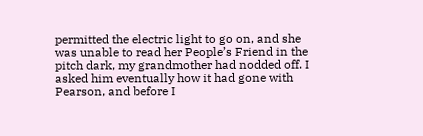permitted the electric light to go on, and she was unable to read her People’s Friend in the pitch dark, my grandmother had nodded off. I asked him eventually how it had gone with Pearson, and before I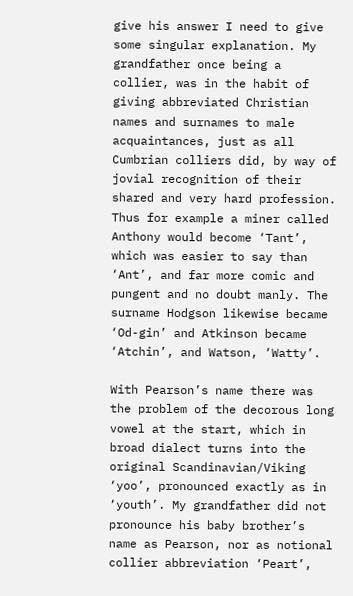give his answer I need to give some singular explanation. My grandfather once being a collier, was in the habit of giving abbreviated Christian names and surnames to male acquaintances, just as all Cumbrian colliers did, by way of jovial recognition of their shared and very hard profession. Thus for example a miner called Anthony would become ‘Tant’, which was easier to say than ‘Ant’, and far more comic and pungent and no doubt manly. The surname Hodgson likewise became ‘Od-gin’ and Atkinson became ‘Atchin’, and Watson, ‘Watty’.

With Pearson’s name there was the problem of the decorous long vowel at the start, which in broad dialect turns into the original Scandinavian/Viking  ‘yoo’, pronounced exactly as in ‘youth’. My grandfather did not pronounce his baby brother’s name as Pearson, nor as notional collier abbreviation ‘Peart’,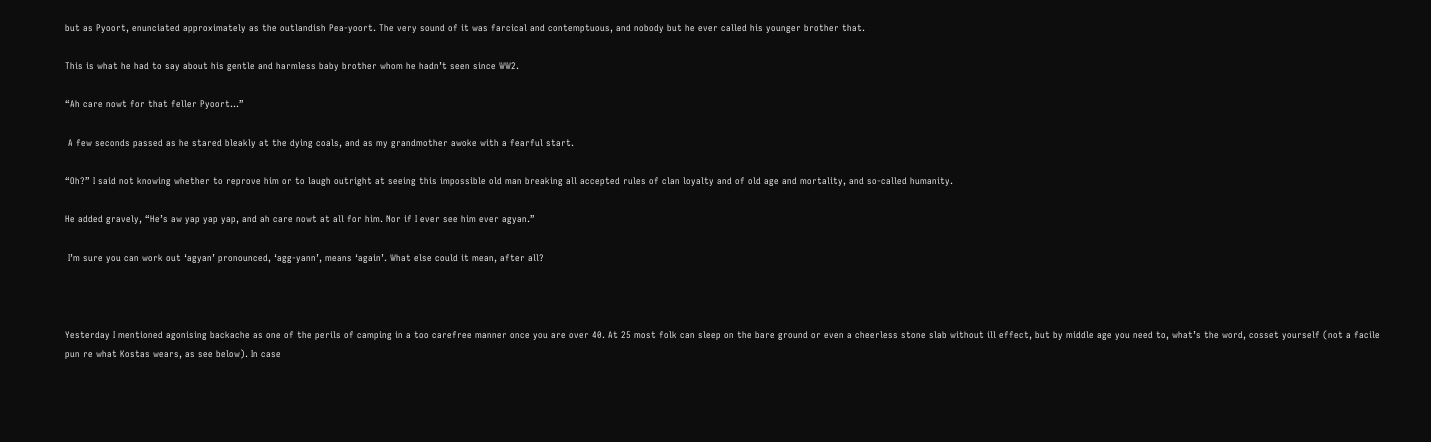but as Pyoort, enunciated approximately as the outlandish Pea-yoort. The very sound of it was farcical and contemptuous, and nobody but he ever called his younger brother that.

This is what he had to say about his gentle and harmless baby brother whom he hadn’t seen since WW2.

“Ah care nowt for that feller Pyoort…”

 A few seconds passed as he stared bleakly at the dying coals, and as my grandmother awoke with a fearful start.

“Oh?” I said not knowing whether to reprove him or to laugh outright at seeing this impossible old man breaking all accepted rules of clan loyalty and of old age and mortality, and so-called humanity.

He added gravely, “He’s aw yap yap yap, and ah care nowt at all for him. Nor if I ever see him ever agyan.”

 I’m sure you can work out ‘agyan’ pronounced, ‘agg-yann’, means ‘again’. What else could it mean, after all?



Yesterday I mentioned agonising backache as one of the perils of camping in a too carefree manner once you are over 40. At 25 most folk can sleep on the bare ground or even a cheerless stone slab without ill effect, but by middle age you need to, what’s the word, cosset yourself (not a facile pun re what Kostas wears, as see below). In case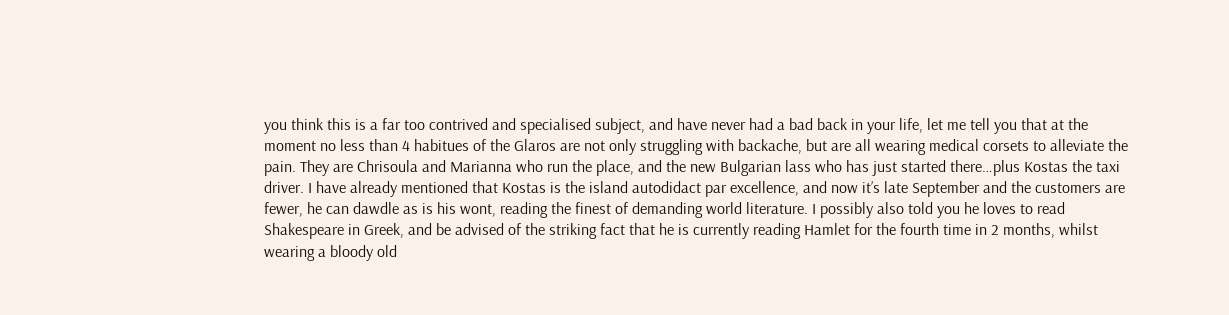you think this is a far too contrived and specialised subject, and have never had a bad back in your life, let me tell you that at the moment no less than 4 habitues of the Glaros are not only struggling with backache, but are all wearing medical corsets to alleviate the pain. They are Chrisoula and Marianna who run the place, and the new Bulgarian lass who has just started there…plus Kostas the taxi driver. I have already mentioned that Kostas is the island autodidact par excellence, and now it’s late September and the customers are fewer, he can dawdle as is his wont, reading the finest of demanding world literature. I possibly also told you he loves to read Shakespeare in Greek, and be advised of the striking fact that he is currently reading Hamlet for the fourth time in 2 months, whilst wearing a bloody old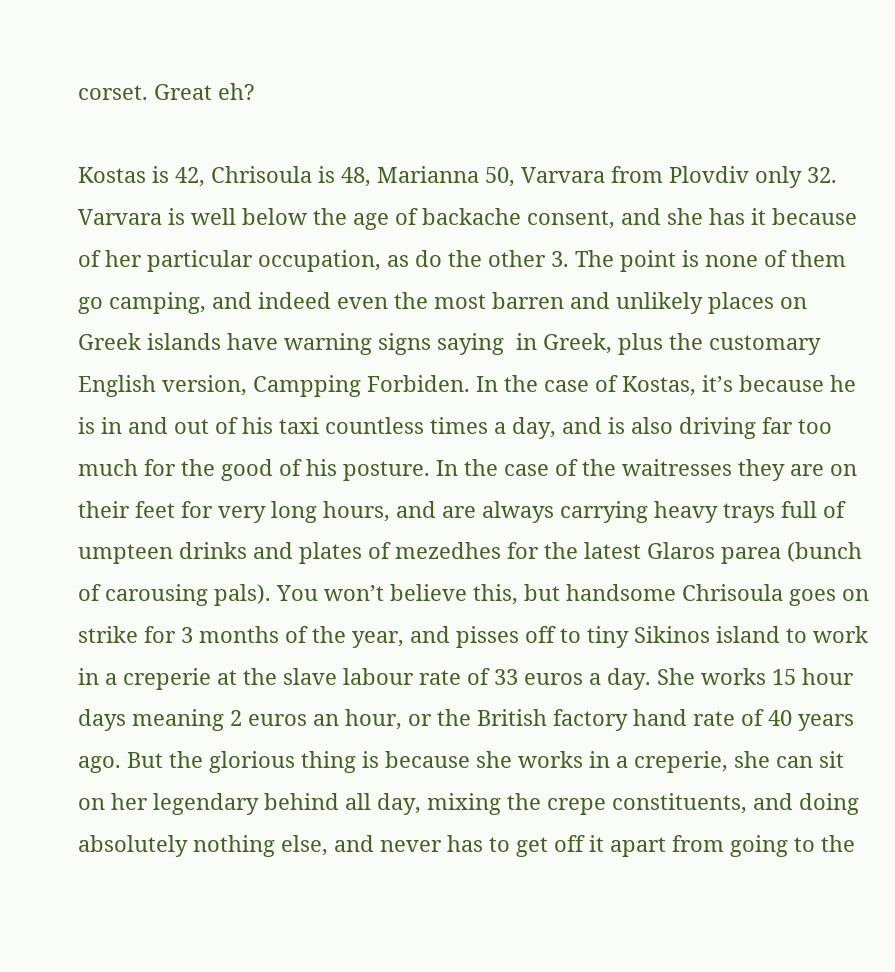corset. Great eh?

Kostas is 42, Chrisoula is 48, Marianna 50, Varvara from Plovdiv only 32. Varvara is well below the age of backache consent, and she has it because of her particular occupation, as do the other 3. The point is none of them go camping, and indeed even the most barren and unlikely places on Greek islands have warning signs saying  in Greek, plus the customary English version, Campping Forbiden. In the case of Kostas, it’s because he is in and out of his taxi countless times a day, and is also driving far too much for the good of his posture. In the case of the waitresses they are on their feet for very long hours, and are always carrying heavy trays full of umpteen drinks and plates of mezedhes for the latest Glaros parea (bunch of carousing pals). You won’t believe this, but handsome Chrisoula goes on strike for 3 months of the year, and pisses off to tiny Sikinos island to work in a creperie at the slave labour rate of 33 euros a day. She works 15 hour days meaning 2 euros an hour, or the British factory hand rate of 40 years ago. But the glorious thing is because she works in a creperie, she can sit on her legendary behind all day, mixing the crepe constituents, and doing absolutely nothing else, and never has to get off it apart from going to the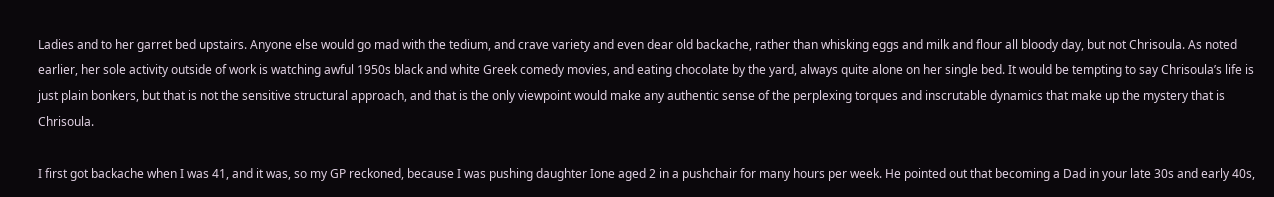Ladies and to her garret bed upstairs. Anyone else would go mad with the tedium, and crave variety and even dear old backache, rather than whisking eggs and milk and flour all bloody day, but not Chrisoula. As noted earlier, her sole activity outside of work is watching awful 1950s black and white Greek comedy movies, and eating chocolate by the yard, always quite alone on her single bed. It would be tempting to say Chrisoula’s life is just plain bonkers, but that is not the sensitive structural approach, and that is the only viewpoint would make any authentic sense of the perplexing torques and inscrutable dynamics that make up the mystery that is Chrisoula.

I first got backache when I was 41, and it was, so my GP reckoned, because I was pushing daughter Ione aged 2 in a pushchair for many hours per week. He pointed out that becoming a Dad in your late 30s and early 40s,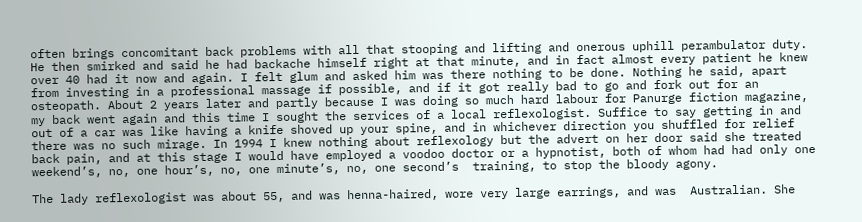often brings concomitant back problems with all that stooping and lifting and onerous uphill perambulator duty. He then smirked and said he had backache himself right at that minute, and in fact almost every patient he knew over 40 had it now and again. I felt glum and asked him was there nothing to be done. Nothing he said, apart from investing in a professional massage if possible, and if it got really bad to go and fork out for an osteopath. About 2 years later and partly because I was doing so much hard labour for Panurge fiction magazine, my back went again and this time I sought the services of a local reflexologist. Suffice to say getting in and out of a car was like having a knife shoved up your spine, and in whichever direction you shuffled for relief there was no such mirage. In 1994 I knew nothing about reflexology but the advert on her door said she treated back pain, and at this stage I would have employed a voodoo doctor or a hypnotist, both of whom had had only one weekend’s, no, one hour’s, no, one minute’s, no, one second’s  training, to stop the bloody agony.

The lady reflexologist was about 55, and was henna-haired, wore very large earrings, and was  Australian. She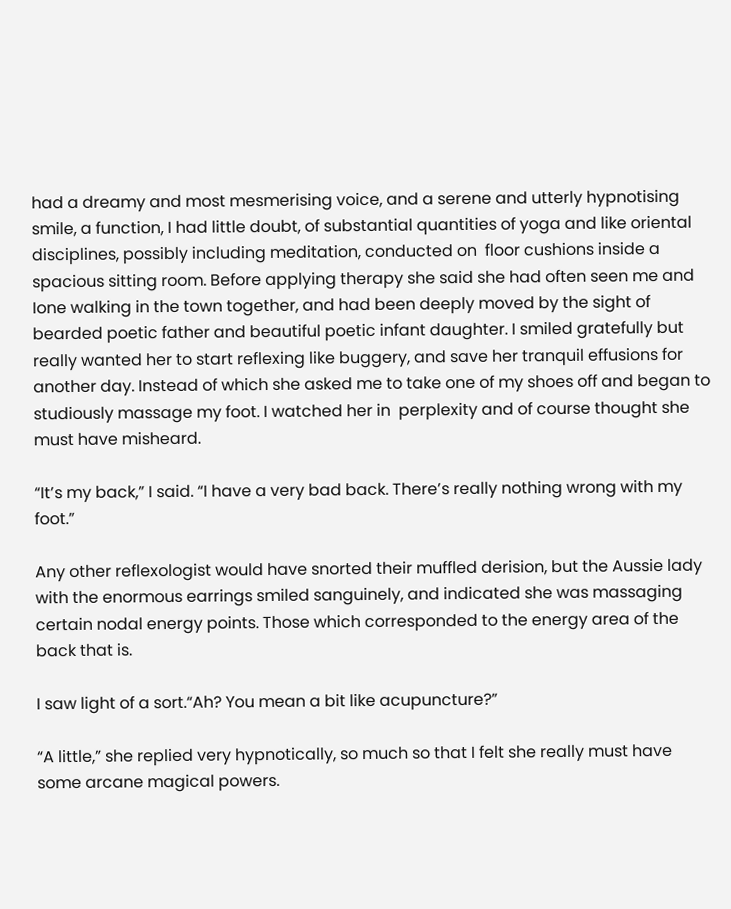had a dreamy and most mesmerising voice, and a serene and utterly hypnotising smile, a function, I had little doubt, of substantial quantities of yoga and like oriental disciplines, possibly including meditation, conducted on  floor cushions inside a spacious sitting room. Before applying therapy she said she had often seen me and Ione walking in the town together, and had been deeply moved by the sight of bearded poetic father and beautiful poetic infant daughter. I smiled gratefully but really wanted her to start reflexing like buggery, and save her tranquil effusions for another day. Instead of which she asked me to take one of my shoes off and began to studiously massage my foot. I watched her in  perplexity and of course thought she must have misheard.

“It’s my back,” I said. “I have a very bad back. There’s really nothing wrong with my foot.”

Any other reflexologist would have snorted their muffled derision, but the Aussie lady with the enormous earrings smiled sanguinely, and indicated she was massaging certain nodal energy points. Those which corresponded to the energy area of the back that is.

I saw light of a sort.“Ah? You mean a bit like acupuncture?”

“A little,” she replied very hypnotically, so much so that I felt she really must have some arcane magical powers.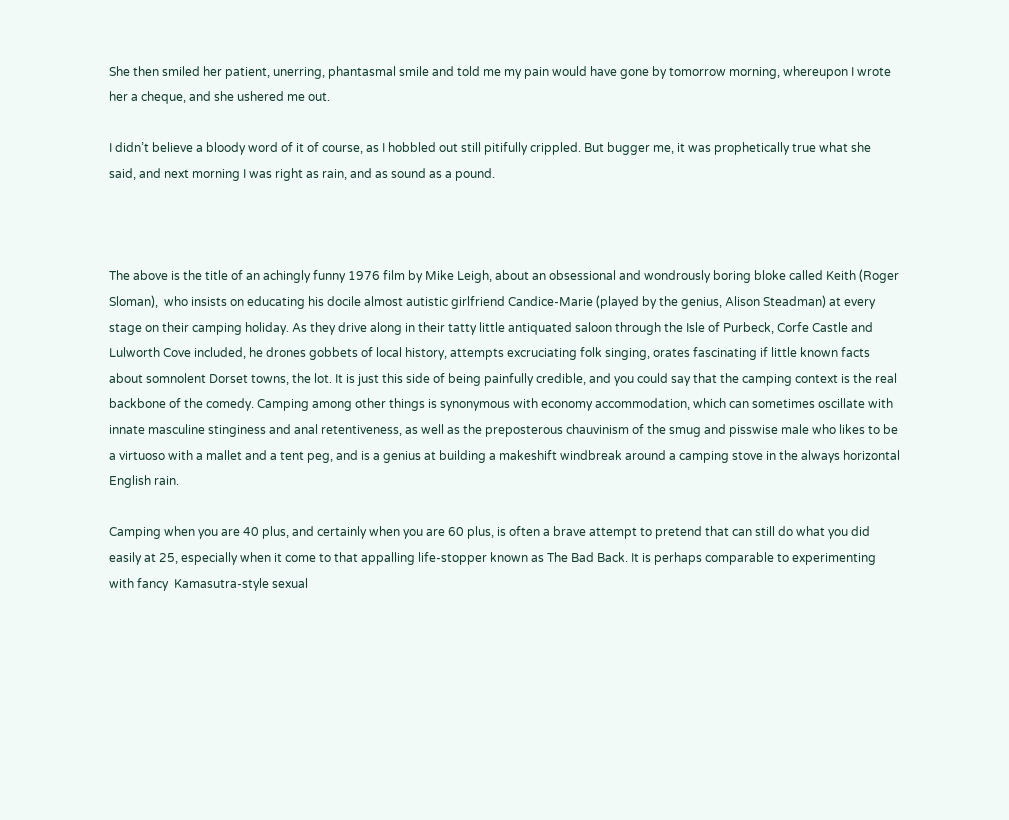She then smiled her patient, unerring, phantasmal smile and told me my pain would have gone by tomorrow morning, whereupon I wrote her a cheque, and she ushered me out.

I didn’t believe a bloody word of it of course, as I hobbled out still pitifully crippled. But bugger me, it was prophetically true what she said, and next morning I was right as rain, and as sound as a pound.



The above is the title of an achingly funny 1976 film by Mike Leigh, about an obsessional and wondrously boring bloke called Keith (Roger Sloman),  who insists on educating his docile almost autistic girlfriend Candice-Marie (played by the genius, Alison Steadman) at every stage on their camping holiday. As they drive along in their tatty little antiquated saloon through the Isle of Purbeck, Corfe Castle and Lulworth Cove included, he drones gobbets of local history, attempts excruciating folk singing, orates fascinating if little known facts about somnolent Dorset towns, the lot. It is just this side of being painfully credible, and you could say that the camping context is the real backbone of the comedy. Camping among other things is synonymous with economy accommodation, which can sometimes oscillate with innate masculine stinginess and anal retentiveness, as well as the preposterous chauvinism of the smug and pisswise male who likes to be a virtuoso with a mallet and a tent peg, and is a genius at building a makeshift windbreak around a camping stove in the always horizontal  English rain.

Camping when you are 40 plus, and certainly when you are 60 plus, is often a brave attempt to pretend that can still do what you did easily at 25, especially when it come to that appalling life-stopper known as The Bad Back. It is perhaps comparable to experimenting with fancy  Kamasutra-style sexual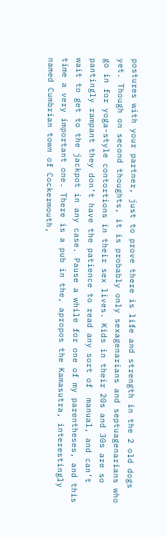postures with your partner, just to prove there is life and strength in the 2 old dogs yet. Though on second thoughts, it is probably only sexagenarians and septuagenarians who go in for yoga-style contortions in their sex lives. Kids in their 20s and 30s are so pantingly rampant they don’t have the patience to read any sort of  manual, and can’t wait to get to the jackpot in any case. Pause a while for one of my parentheses, and this time a very important one. There is a pub in the, apropos the Kamasutra, interestingly named Cumbrian town of Cockermouth,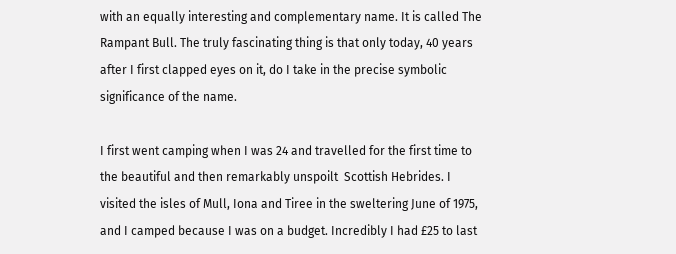with an equally interesting and complementary name. It is called The Rampant Bull. The truly fascinating thing is that only today, 40 years after I first clapped eyes on it, do I take in the precise symbolic significance of the name.

I first went camping when I was 24 and travelled for the first time to the beautiful and then remarkably unspoilt  Scottish Hebrides. I visited the isles of Mull, Iona and Tiree in the sweltering June of 1975, and I camped because I was on a budget. Incredibly I had £25 to last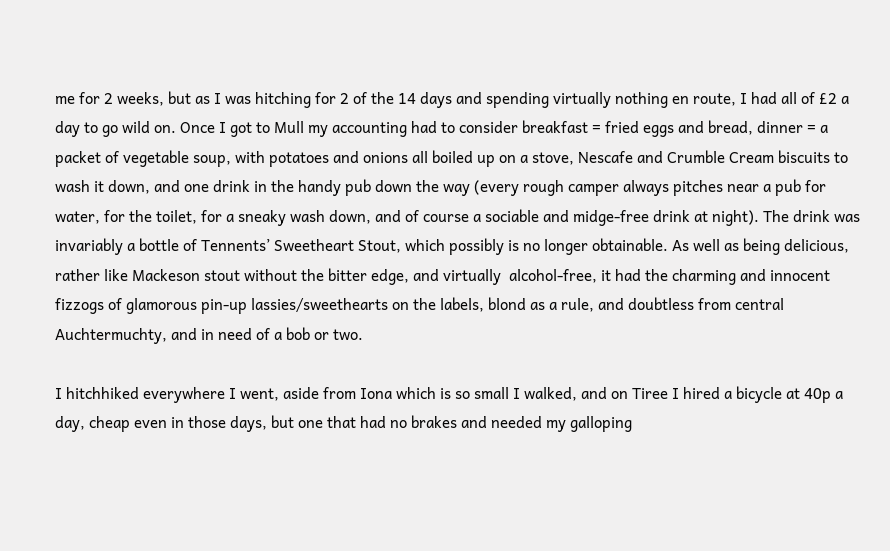me for 2 weeks, but as I was hitching for 2 of the 14 days and spending virtually nothing en route, I had all of £2 a day to go wild on. Once I got to Mull my accounting had to consider breakfast = fried eggs and bread, dinner = a packet of vegetable soup, with potatoes and onions all boiled up on a stove, Nescafe and Crumble Cream biscuits to wash it down, and one drink in the handy pub down the way (every rough camper always pitches near a pub for water, for the toilet, for a sneaky wash down, and of course a sociable and midge-free drink at night). The drink was invariably a bottle of Tennents’ Sweetheart Stout, which possibly is no longer obtainable. As well as being delicious, rather like Mackeson stout without the bitter edge, and virtually  alcohol-free, it had the charming and innocent fizzogs of glamorous pin-up lassies/sweethearts on the labels, blond as a rule, and doubtless from central Auchtermuchty, and in need of a bob or two.

I hitchhiked everywhere I went, aside from Iona which is so small I walked, and on Tiree I hired a bicycle at 40p a day, cheap even in those days, but one that had no brakes and needed my galloping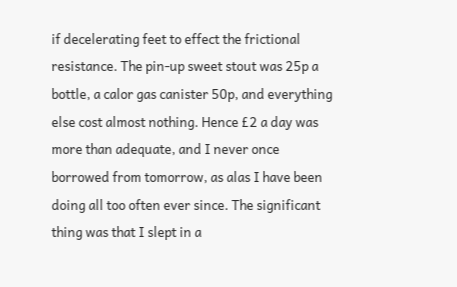if decelerating feet to effect the frictional resistance. The pin-up sweet stout was 25p a bottle, a calor gas canister 50p, and everything else cost almost nothing. Hence £2 a day was more than adequate, and I never once borrowed from tomorrow, as alas I have been doing all too often ever since. The significant thing was that I slept in a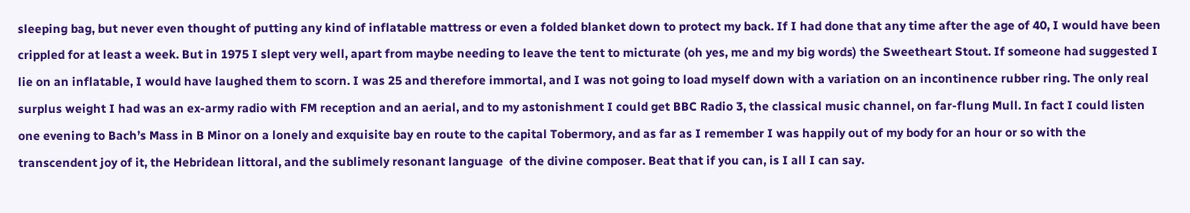sleeping bag, but never even thought of putting any kind of inflatable mattress or even a folded blanket down to protect my back. If I had done that any time after the age of 40, I would have been crippled for at least a week. But in 1975 I slept very well, apart from maybe needing to leave the tent to micturate (oh yes, me and my big words) the Sweetheart Stout. If someone had suggested I lie on an inflatable, I would have laughed them to scorn. I was 25 and therefore immortal, and I was not going to load myself down with a variation on an incontinence rubber ring. The only real surplus weight I had was an ex-army radio with FM reception and an aerial, and to my astonishment I could get BBC Radio 3, the classical music channel, on far-flung Mull. In fact I could listen one evening to Bach’s Mass in B Minor on a lonely and exquisite bay en route to the capital Tobermory, and as far as I remember I was happily out of my body for an hour or so with the transcendent joy of it, the Hebridean littoral, and the sublimely resonant language  of the divine composer. Beat that if you can, is I all I can say.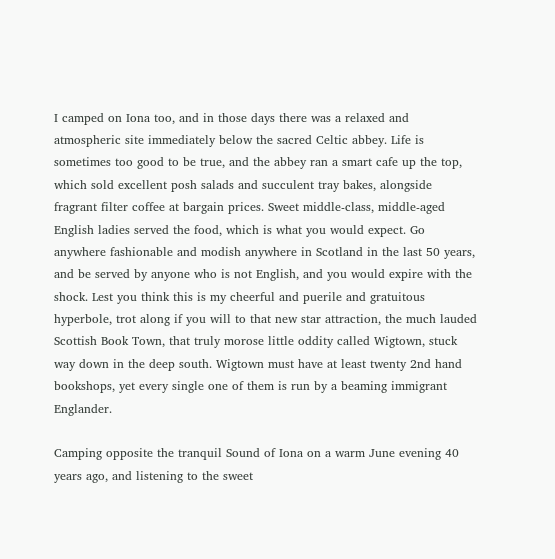I camped on Iona too, and in those days there was a relaxed and atmospheric site immediately below the sacred Celtic abbey. Life is sometimes too good to be true, and the abbey ran a smart cafe up the top, which sold excellent posh salads and succulent tray bakes, alongside fragrant filter coffee at bargain prices. Sweet middle-class, middle-aged English ladies served the food, which is what you would expect. Go anywhere fashionable and modish anywhere in Scotland in the last 50 years, and be served by anyone who is not English, and you would expire with the shock. Lest you think this is my cheerful and puerile and gratuitous hyperbole, trot along if you will to that new star attraction, the much lauded Scottish Book Town, that truly morose little oddity called Wigtown, stuck way down in the deep south. Wigtown must have at least twenty 2nd hand bookshops, yet every single one of them is run by a beaming immigrant Englander.

Camping opposite the tranquil Sound of Iona on a warm June evening 40 years ago, and listening to the sweet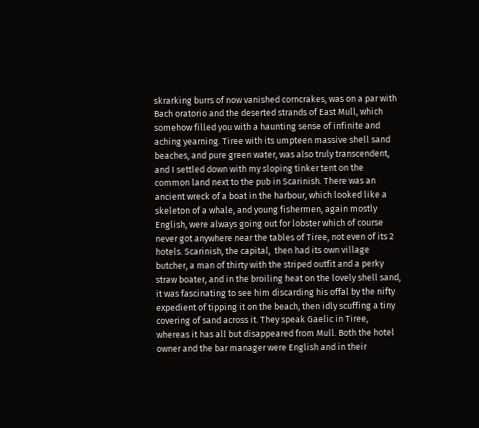skrarking burrs of now vanished corncrakes, was on a par with Bach oratorio and the deserted strands of East Mull, which somehow filled you with a haunting sense of infinite and aching yearning. Tiree with its umpteen massive shell sand beaches, and pure green water, was also truly transcendent, and I settled down with my sloping tinker tent on the common land next to the pub in Scarinish. There was an ancient wreck of a boat in the harbour, which looked like a skeleton of a whale, and young fishermen, again mostly English, were always going out for lobster which of course never got anywhere near the tables of Tiree, not even of its 2 hotels. Scarinish, the capital,  then had its own village butcher, a man of thirty with the striped outfit and a perky straw boater, and in the broiling heat on the lovely shell sand, it was fascinating to see him discarding his offal by the nifty expedient of tipping it on the beach, then idly scuffing a tiny covering of sand across it. They speak Gaelic in Tiree, whereas it has all but disappeared from Mull. Both the hotel owner and the bar manager were English and in their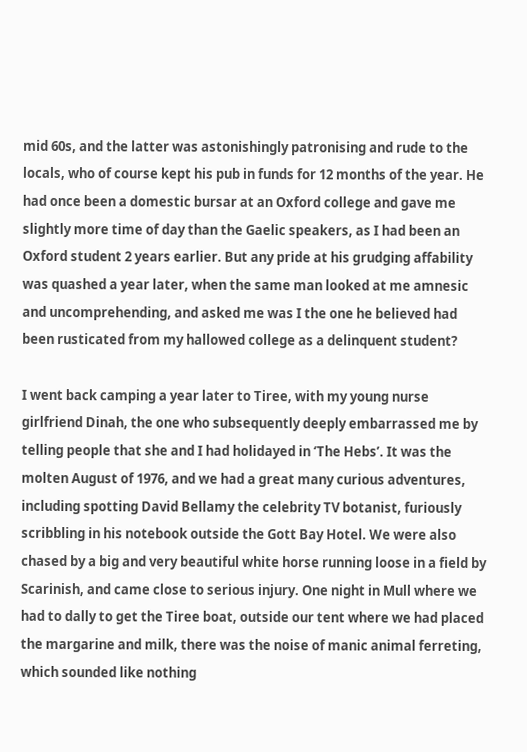mid 60s, and the latter was astonishingly patronising and rude to the locals, who of course kept his pub in funds for 12 months of the year. He had once been a domestic bursar at an Oxford college and gave me slightly more time of day than the Gaelic speakers, as I had been an Oxford student 2 years earlier. But any pride at his grudging affability was quashed a year later, when the same man looked at me amnesic and uncomprehending, and asked me was I the one he believed had been rusticated from my hallowed college as a delinquent student?

I went back camping a year later to Tiree, with my young nurse girlfriend Dinah, the one who subsequently deeply embarrassed me by telling people that she and I had holidayed in ‘The Hebs’. It was the molten August of 1976, and we had a great many curious adventures, including spotting David Bellamy the celebrity TV botanist, furiously scribbling in his notebook outside the Gott Bay Hotel. We were also chased by a big and very beautiful white horse running loose in a field by Scarinish, and came close to serious injury. One night in Mull where we had to dally to get the Tiree boat, outside our tent where we had placed the margarine and milk, there was the noise of manic animal ferreting, which sounded like nothing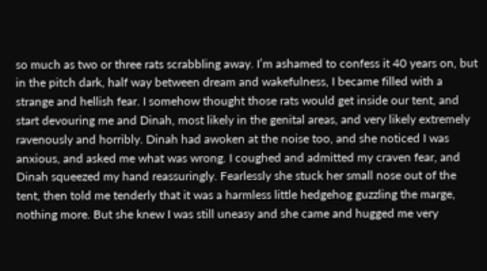so much as two or three rats scrabbling away. I’m ashamed to confess it 40 years on, but in the pitch dark, half way between dream and wakefulness, I became filled with a strange and hellish fear. I somehow thought those rats would get inside our tent, and start devouring me and Dinah, most likely in the genital areas, and very likely extremely ravenously and horribly. Dinah had awoken at the noise too, and she noticed I was anxious, and asked me what was wrong. I coughed and admitted my craven fear, and Dinah squeezed my hand reassuringly. Fearlessly she stuck her small nose out of the tent, then told me tenderly that it was a harmless little hedgehog guzzling the marge, nothing more. But she knew I was still uneasy and she came and hugged me very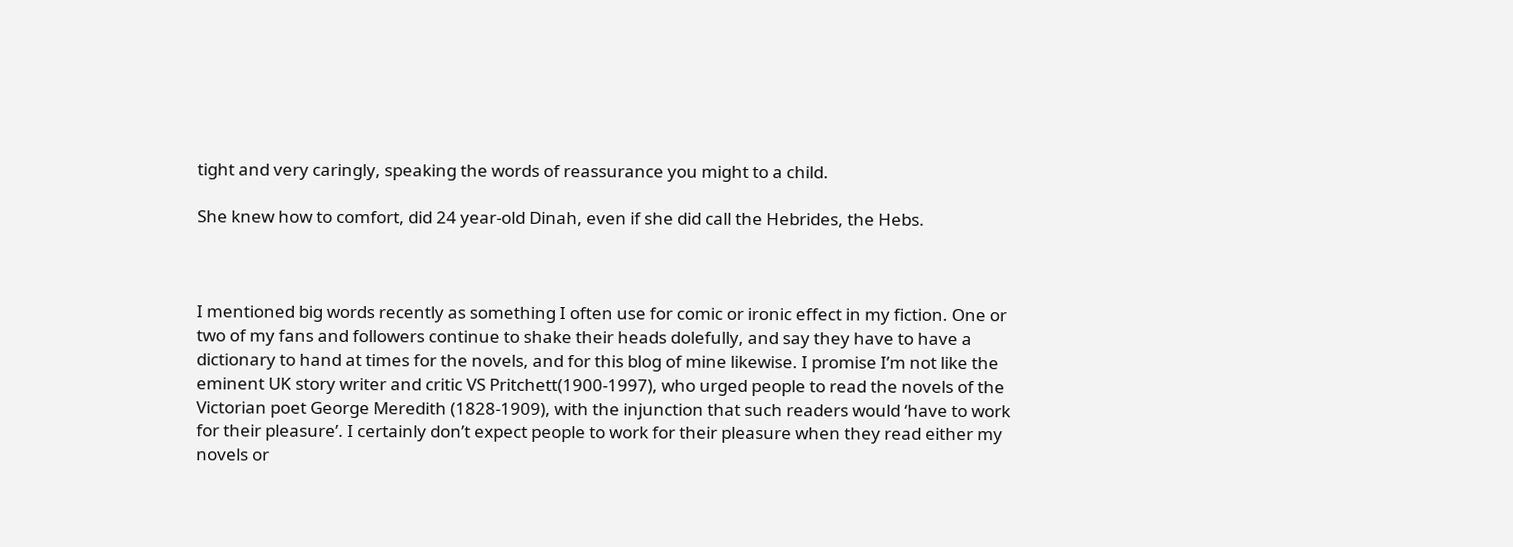tight and very caringly, speaking the words of reassurance you might to a child.

She knew how to comfort, did 24 year-old Dinah, even if she did call the Hebrides, the Hebs.



I mentioned big words recently as something I often use for comic or ironic effect in my fiction. One or two of my fans and followers continue to shake their heads dolefully, and say they have to have a dictionary to hand at times for the novels, and for this blog of mine likewise. I promise I’m not like the eminent UK story writer and critic VS Pritchett(1900-1997), who urged people to read the novels of the Victorian poet George Meredith (1828-1909), with the injunction that such readers would ‘have to work for their pleasure’. I certainly don’t expect people to work for their pleasure when they read either my novels or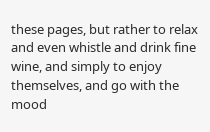these pages, but rather to relax and even whistle and drink fine wine, and simply to enjoy themselves, and go with the mood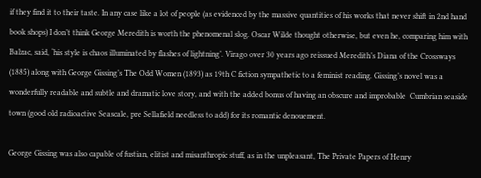if they find it to their taste. In any case like a lot of people (as evidenced by the massive quantities of his works that never shift in 2nd hand book shops) I don’t think George Meredith is worth the phenomenal slog. Oscar Wilde thought otherwise, but even he, comparing him with Balzac, said, ‘his style is chaos illuminated by flashes of lightning’. Virago over 30 years ago reissued Meredith’s Diana of the Crossways (1885) along with George Gissing’s The Odd Women (1893) as 19th C fiction sympathetic to a feminist reading. Gissing’s novel was a wonderfully readable and subtle and dramatic love story, and with the added bonus of having an obscure and improbable  Cumbrian seaside town (good old radioactive Seascale, pre Sellafield needless to add) for its romantic denouement.

George Gissing was also capable of fustian, elitist and misanthropic stuff, as in the unpleasant, The Private Papers of Henry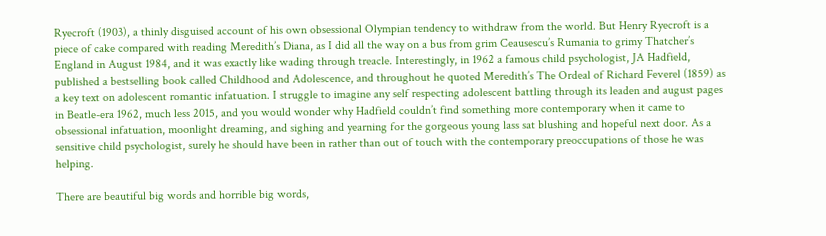Ryecroft (1903), a thinly disguised account of his own obsessional Olympian tendency to withdraw from the world. But Henry Ryecroft is a piece of cake compared with reading Meredith’s Diana, as I did all the way on a bus from grim Ceausescu’s Rumania to grimy Thatcher’s England in August 1984, and it was exactly like wading through treacle. Interestingly, in 1962 a famous child psychologist, JA Hadfield, published a bestselling book called Childhood and Adolescence, and throughout he quoted Meredith’s The Ordeal of Richard Feverel (1859) as a key text on adolescent romantic infatuation. I struggle to imagine any self respecting adolescent battling through its leaden and august pages in Beatle-era 1962, much less 2015, and you would wonder why Hadfield couldn’t find something more contemporary when it came to obsessional infatuation, moonlight dreaming, and sighing and yearning for the gorgeous young lass sat blushing and hopeful next door. As a sensitive child psychologist, surely he should have been in rather than out of touch with the contemporary preoccupations of those he was helping.

There are beautiful big words and horrible big words,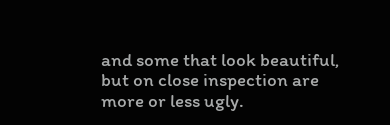and some that look beautiful, but on close inspection are more or less ugly.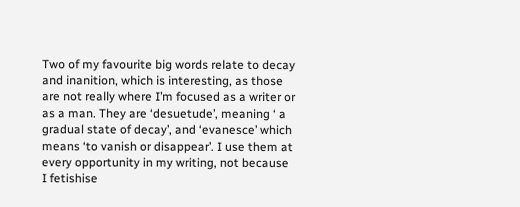Two of my favourite big words relate to decay and inanition, which is interesting, as those are not really where I’m focused as a writer or as a man. They are ‘desuetude’, meaning ‘ a gradual state of decay’, and ‘evanesce’ which means ‘to vanish or disappear’. I use them at every opportunity in my writing, not because I fetishise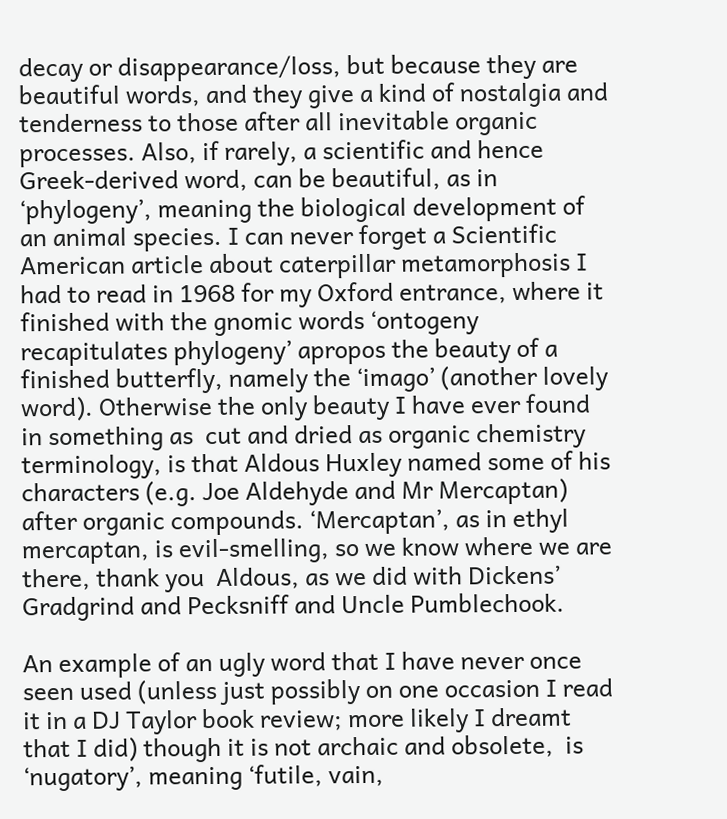decay or disappearance/loss, but because they are beautiful words, and they give a kind of nostalgia and tenderness to those after all inevitable organic processes. Also, if rarely, a scientific and hence Greek-derived word, can be beautiful, as in ‘phylogeny’, meaning the biological development of an animal species. I can never forget a Scientific American article about caterpillar metamorphosis I had to read in 1968 for my Oxford entrance, where it finished with the gnomic words ‘ontogeny recapitulates phylogeny’ apropos the beauty of a finished butterfly, namely the ‘imago’ (another lovely word). Otherwise the only beauty I have ever found in something as  cut and dried as organic chemistry terminology, is that Aldous Huxley named some of his characters (e.g. Joe Aldehyde and Mr Mercaptan) after organic compounds. ‘Mercaptan’, as in ethyl mercaptan, is evil-smelling, so we know where we are there, thank you  Aldous, as we did with Dickens’ Gradgrind and Pecksniff and Uncle Pumblechook.

An example of an ugly word that I have never once seen used (unless just possibly on one occasion I read it in a DJ Taylor book review; more likely I dreamt that I did) though it is not archaic and obsolete,  is ‘nugatory’, meaning ‘futile, vain,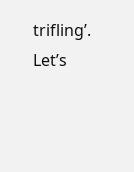trifling’. Let’s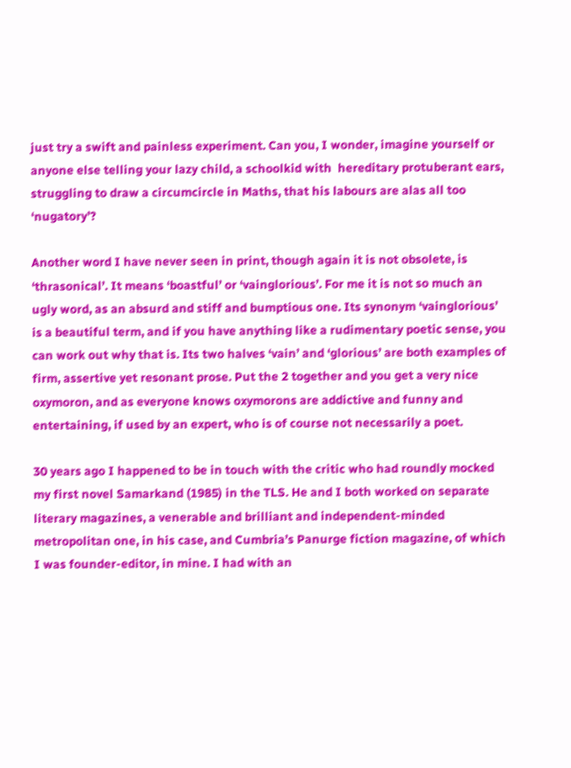just try a swift and painless experiment. Can you, I wonder, imagine yourself or anyone else telling your lazy child, a schoolkid with  hereditary protuberant ears, struggling to draw a circumcircle in Maths, that his labours are alas all too ‘nugatory’?

Another word I have never seen in print, though again it is not obsolete, is ‘thrasonical’. It means ‘boastful’ or ‘vainglorious’. For me it is not so much an ugly word, as an absurd and stiff and bumptious one. Its synonym ‘vainglorious’ is a beautiful term, and if you have anything like a rudimentary poetic sense, you can work out why that is. Its two halves ‘vain’ and ‘glorious’ are both examples of firm, assertive yet resonant prose. Put the 2 together and you get a very nice oxymoron, and as everyone knows oxymorons are addictive and funny and entertaining, if used by an expert, who is of course not necessarily a poet.

30 years ago I happened to be in touch with the critic who had roundly mocked my first novel Samarkand (1985) in the TLS. He and I both worked on separate literary magazines, a venerable and brilliant and independent-minded metropolitan one, in his case, and Cumbria’s Panurge fiction magazine, of which I was founder-editor, in mine. I had with an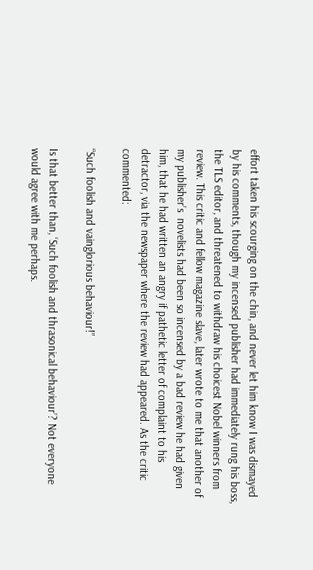effort taken his scourging on the chin, and never let him know I was dismayed by his comments, though my incensed publisher had immediately rung his boss, the TLS editor, and threatened to withdraw his choicest Nobel winners from review. This critic and fellow magazine slave, later wrote to me that another of my publisher’s  novelists had been so incensed by a bad review he had given him, that he had written an angry if pathetic letter of complaint to his detractor, via the newspaper where the review had appeared. As the critic commented:

“Such foolish and vainglorious behaviour!”

Is that better than, ‘Such foolish and thrasonical behaviour’? Not everyone would agree with me perhaps.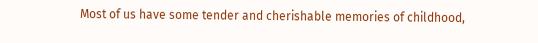Most of us have some tender and cherishable memories of childhood,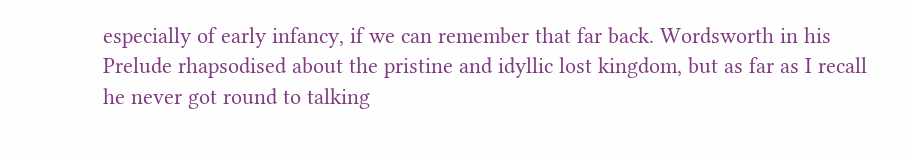especially of early infancy, if we can remember that far back. Wordsworth in his Prelude rhapsodised about the pristine and idyllic lost kingdom, but as far as I recall he never got round to talking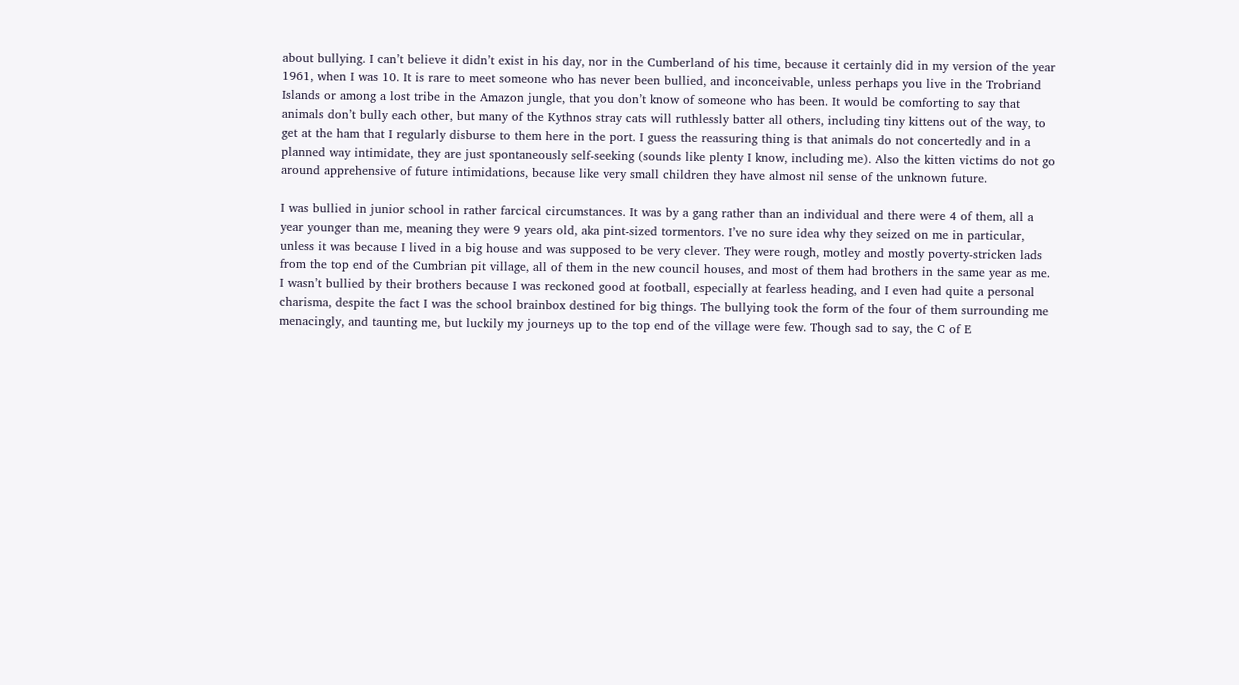about bullying. I can’t believe it didn’t exist in his day, nor in the Cumberland of his time, because it certainly did in my version of the year 1961, when I was 10. It is rare to meet someone who has never been bullied, and inconceivable, unless perhaps you live in the Trobriand Islands or among a lost tribe in the Amazon jungle, that you don’t know of someone who has been. It would be comforting to say that animals don’t bully each other, but many of the Kythnos stray cats will ruthlessly batter all others, including tiny kittens out of the way, to get at the ham that I regularly disburse to them here in the port. I guess the reassuring thing is that animals do not concertedly and in a planned way intimidate, they are just spontaneously self-seeking (sounds like plenty I know, including me). Also the kitten victims do not go around apprehensive of future intimidations, because like very small children they have almost nil sense of the unknown future.

I was bullied in junior school in rather farcical circumstances. It was by a gang rather than an individual and there were 4 of them, all a year younger than me, meaning they were 9 years old, aka pint-sized tormentors. I’ve no sure idea why they seized on me in particular, unless it was because I lived in a big house and was supposed to be very clever. They were rough, motley and mostly poverty-stricken lads from the top end of the Cumbrian pit village, all of them in the new council houses, and most of them had brothers in the same year as me. I wasn’t bullied by their brothers because I was reckoned good at football, especially at fearless heading, and I even had quite a personal charisma, despite the fact I was the school brainbox destined for big things. The bullying took the form of the four of them surrounding me menacingly, and taunting me, but luckily my journeys up to the top end of the village were few. Though sad to say, the C of E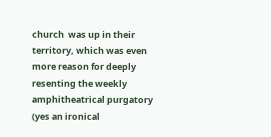church  was up in their territory, which was even more reason for deeply resenting the weekly amphitheatrical purgatory (yes an ironical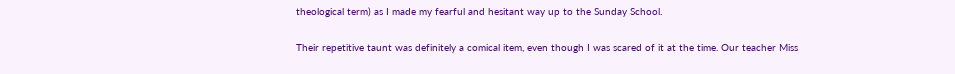theological term) as I made my fearful and hesitant way up to the Sunday School.

Their repetitive taunt was definitely a comical item, even though I was scared of it at the time. Our teacher Miss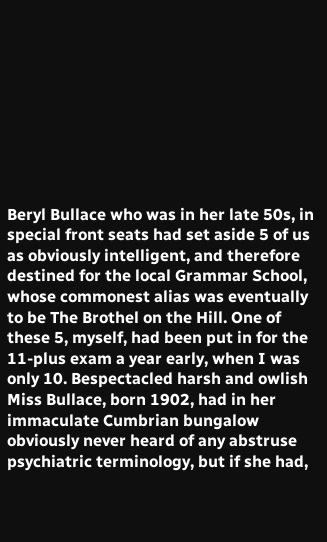Beryl Bullace who was in her late 50s, in special front seats had set aside 5 of us as obviously intelligent, and therefore destined for the local Grammar School, whose commonest alias was eventually to be The Brothel on the Hill. One of these 5, myself, had been put in for the 11-plus exam a year early, when I was only 10. Bespectacled harsh and owlish Miss Bullace, born 1902, had in her immaculate Cumbrian bungalow obviously never heard of any abstruse psychiatric terminology, but if she had,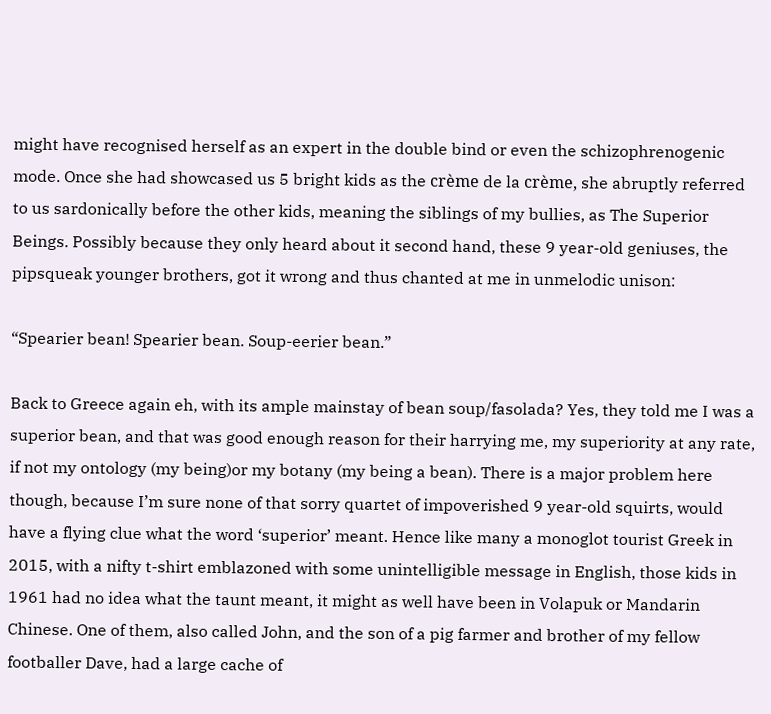might have recognised herself as an expert in the double bind or even the schizophrenogenic mode. Once she had showcased us 5 bright kids as the crème de la crème, she abruptly referred to us sardonically before the other kids, meaning the siblings of my bullies, as The Superior Beings. Possibly because they only heard about it second hand, these 9 year-old geniuses, the pipsqueak younger brothers, got it wrong and thus chanted at me in unmelodic unison:

“Spearier bean! Spearier bean. Soup-eerier bean.”

Back to Greece again eh, with its ample mainstay of bean soup/fasolada? Yes, they told me I was a superior bean, and that was good enough reason for their harrying me, my superiority at any rate, if not my ontology (my being)or my botany (my being a bean). There is a major problem here though, because I’m sure none of that sorry quartet of impoverished 9 year-old squirts, would have a flying clue what the word ‘superior’ meant. Hence like many a monoglot tourist Greek in 2015, with a nifty t-shirt emblazoned with some unintelligible message in English, those kids in 1961 had no idea what the taunt meant, it might as well have been in Volapuk or Mandarin Chinese. One of them, also called John, and the son of a pig farmer and brother of my fellow footballer Dave, had a large cache of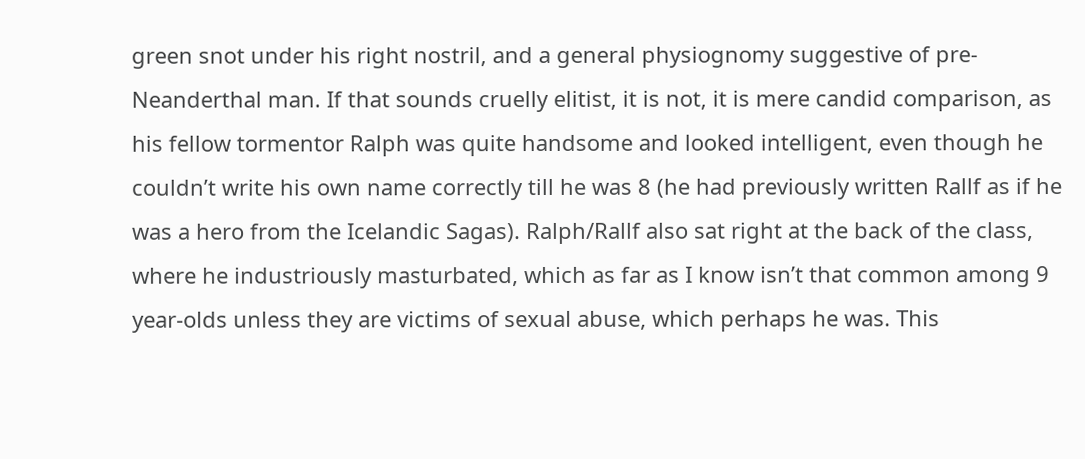green snot under his right nostril, and a general physiognomy suggestive of pre-Neanderthal man. If that sounds cruelly elitist, it is not, it is mere candid comparison, as his fellow tormentor Ralph was quite handsome and looked intelligent, even though he couldn’t write his own name correctly till he was 8 (he had previously written Rallf as if he was a hero from the Icelandic Sagas). Ralph/Rallf also sat right at the back of the class, where he industriously masturbated, which as far as I know isn’t that common among 9 year-olds unless they are victims of sexual abuse, which perhaps he was. This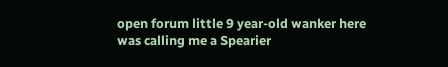open forum little 9 year-old wanker here was calling me a Spearier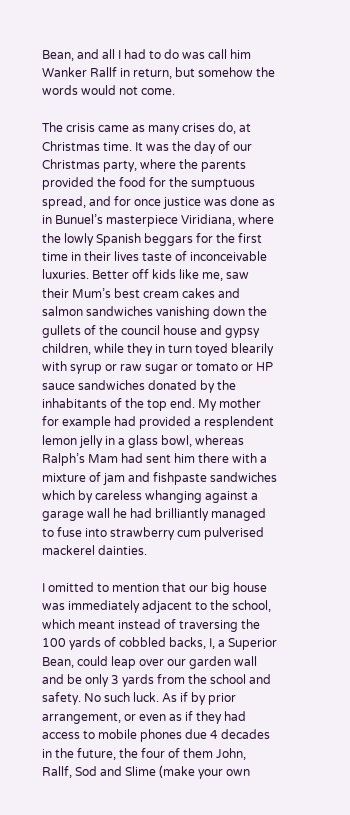Bean, and all I had to do was call him Wanker Rallf in return, but somehow the words would not come.

The crisis came as many crises do, at Christmas time. It was the day of our Christmas party, where the parents provided the food for the sumptuous spread, and for once justice was done as in Bunuel’s masterpiece Viridiana, where the lowly Spanish beggars for the first time in their lives taste of inconceivable luxuries. Better off kids like me, saw their Mum’s best cream cakes and salmon sandwiches vanishing down the gullets of the council house and gypsy children, while they in turn toyed blearily with syrup or raw sugar or tomato or HP sauce sandwiches donated by the inhabitants of the top end. My mother for example had provided a resplendent lemon jelly in a glass bowl, whereas Ralph’s Mam had sent him there with a mixture of jam and fishpaste sandwiches which by careless whanging against a garage wall he had brilliantly managed to fuse into strawberry cum pulverised mackerel dainties.

I omitted to mention that our big house was immediately adjacent to the school, which meant instead of traversing the 100 yards of cobbled backs, I, a Superior Bean, could leap over our garden wall and be only 3 yards from the school and safety. No such luck. As if by prior arrangement, or even as if they had access to mobile phones due 4 decades in the future, the four of them John, Rallf, Sod and Slime (make your own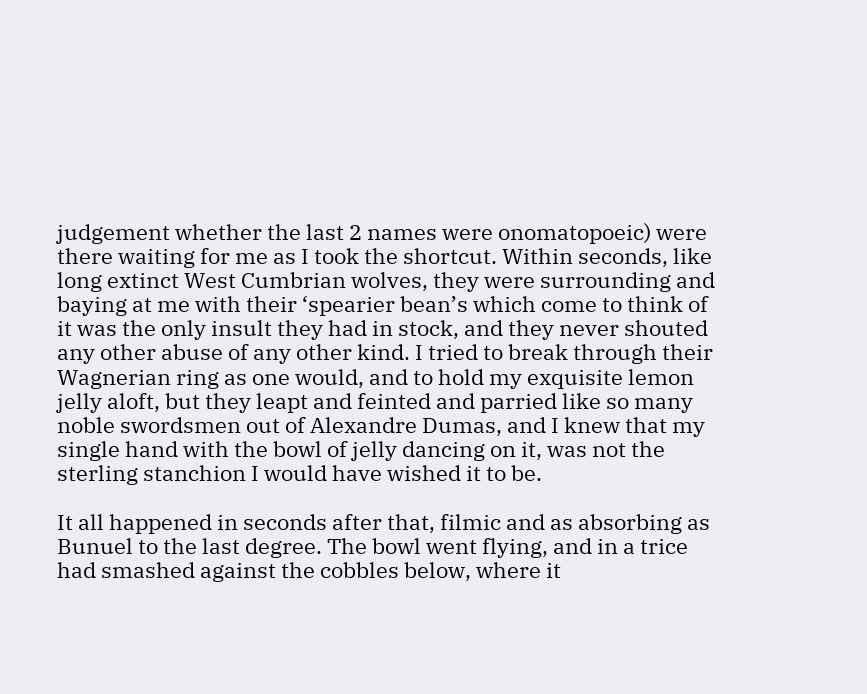judgement whether the last 2 names were onomatopoeic) were there waiting for me as I took the shortcut. Within seconds, like long extinct West Cumbrian wolves, they were surrounding and baying at me with their ‘spearier bean’s which come to think of it was the only insult they had in stock, and they never shouted any other abuse of any other kind. I tried to break through their Wagnerian ring as one would, and to hold my exquisite lemon jelly aloft, but they leapt and feinted and parried like so many noble swordsmen out of Alexandre Dumas, and I knew that my single hand with the bowl of jelly dancing on it, was not the sterling stanchion I would have wished it to be.

It all happened in seconds after that, filmic and as absorbing as Bunuel to the last degree. The bowl went flying, and in a trice had smashed against the cobbles below, where it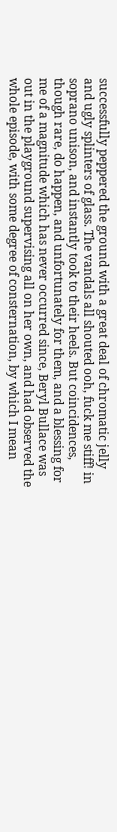successfully peppered the ground with a great deal of chromatic jelly and ugly splinters of glass. The vandals all shouted ooh, fuck me stiff! in soprano unison, and instantly took to their heels. But coincidences, though rare, do happen, and unfortunately for them, and a blessing for me of a magnitude which has never occurred since, Beryl Bullace was out in the playground supervising all on her own, and had observed the whole episode, with some degree of consternation, by which I mean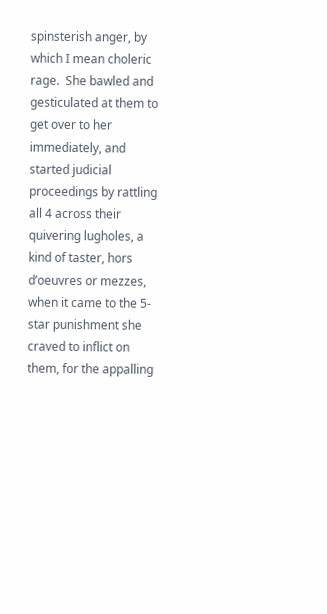spinsterish anger, by which I mean choleric rage.  She bawled and gesticulated at them to get over to her immediately, and started judicial proceedings by rattling all 4 across their quivering lugholes, a kind of taster, hors d’oeuvres or mezzes, when it came to the 5-star punishment she craved to inflict on them, for the appalling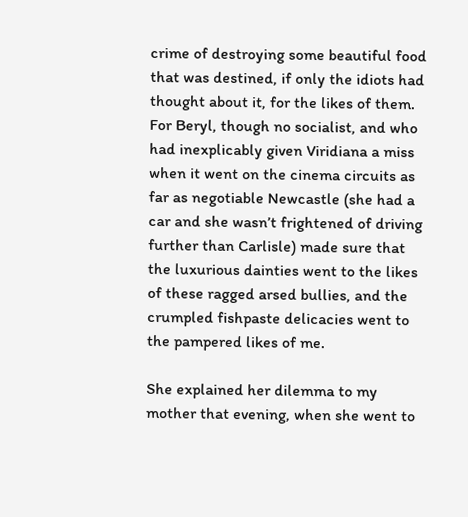crime of destroying some beautiful food that was destined, if only the idiots had thought about it, for the likes of them. For Beryl, though no socialist, and who had inexplicably given Viridiana a miss when it went on the cinema circuits as far as negotiable Newcastle (she had a car and she wasn’t frightened of driving further than Carlisle) made sure that the luxurious dainties went to the likes of these ragged arsed bullies, and the crumpled fishpaste delicacies went to the pampered likes of me.

She explained her dilemma to my mother that evening, when she went to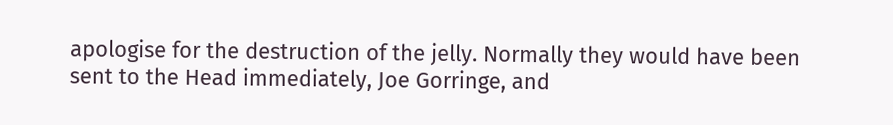apologise for the destruction of the jelly. Normally they would have been sent to the Head immediately, Joe Gorringe, and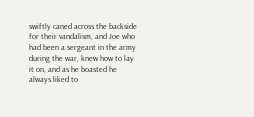swiftly caned across the backside for their vandalism, and Joe who had been a sergeant in the army during the war, knew how to lay it on, and as he boasted he always liked to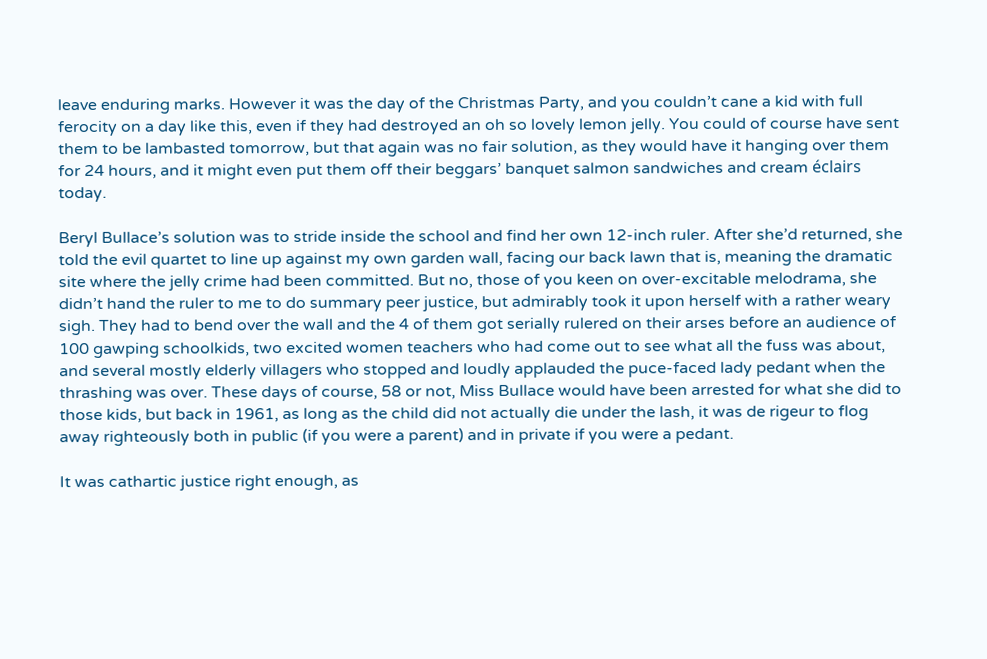leave enduring marks. However it was the day of the Christmas Party, and you couldn’t cane a kid with full ferocity on a day like this, even if they had destroyed an oh so lovely lemon jelly. You could of course have sent them to be lambasted tomorrow, but that again was no fair solution, as they would have it hanging over them for 24 hours, and it might even put them off their beggars’ banquet salmon sandwiches and cream éclairs today.

Beryl Bullace’s solution was to stride inside the school and find her own 12-inch ruler. After she’d returned, she told the evil quartet to line up against my own garden wall, facing our back lawn that is, meaning the dramatic site where the jelly crime had been committed. But no, those of you keen on over-excitable melodrama, she didn’t hand the ruler to me to do summary peer justice, but admirably took it upon herself with a rather weary sigh. They had to bend over the wall and the 4 of them got serially rulered on their arses before an audience of 100 gawping schoolkids, two excited women teachers who had come out to see what all the fuss was about, and several mostly elderly villagers who stopped and loudly applauded the puce-faced lady pedant when the thrashing was over. These days of course, 58 or not, Miss Bullace would have been arrested for what she did to those kids, but back in 1961, as long as the child did not actually die under the lash, it was de rigeur to flog away righteously both in public (if you were a parent) and in private if you were a pedant.

It was cathartic justice right enough, as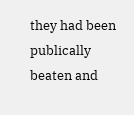they had been publically beaten and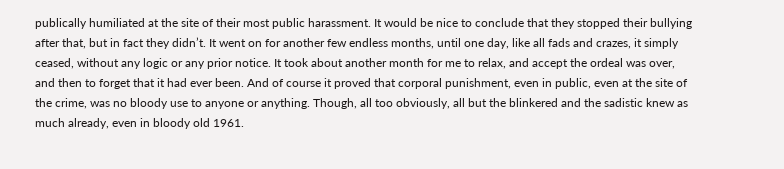publically humiliated at the site of their most public harassment. It would be nice to conclude that they stopped their bullying after that, but in fact they didn’t. It went on for another few endless months, until one day, like all fads and crazes, it simply ceased, without any logic or any prior notice. It took about another month for me to relax, and accept the ordeal was over, and then to forget that it had ever been. And of course it proved that corporal punishment, even in public, even at the site of the crime, was no bloody use to anyone or anything. Though, all too obviously, all but the blinkered and the sadistic knew as much already, even in bloody old 1961.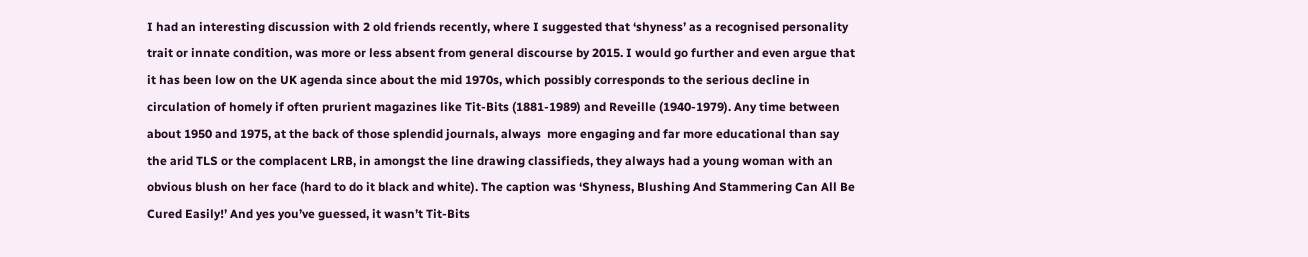I had an interesting discussion with 2 old friends recently, where I suggested that ‘shyness’ as a recognised personality trait or innate condition, was more or less absent from general discourse by 2015. I would go further and even argue that it has been low on the UK agenda since about the mid 1970s, which possibly corresponds to the serious decline in circulation of homely if often prurient magazines like Tit-Bits (1881-1989) and Reveille (1940-1979). Any time between about 1950 and 1975, at the back of those splendid journals, always  more engaging and far more educational than say the arid TLS or the complacent LRB, in amongst the line drawing classifieds, they always had a young woman with an obvious blush on her face (hard to do it black and white). The caption was ‘Shyness, Blushing And Stammering Can All Be Cured Easily!’ And yes you’ve guessed, it wasn’t Tit-Bits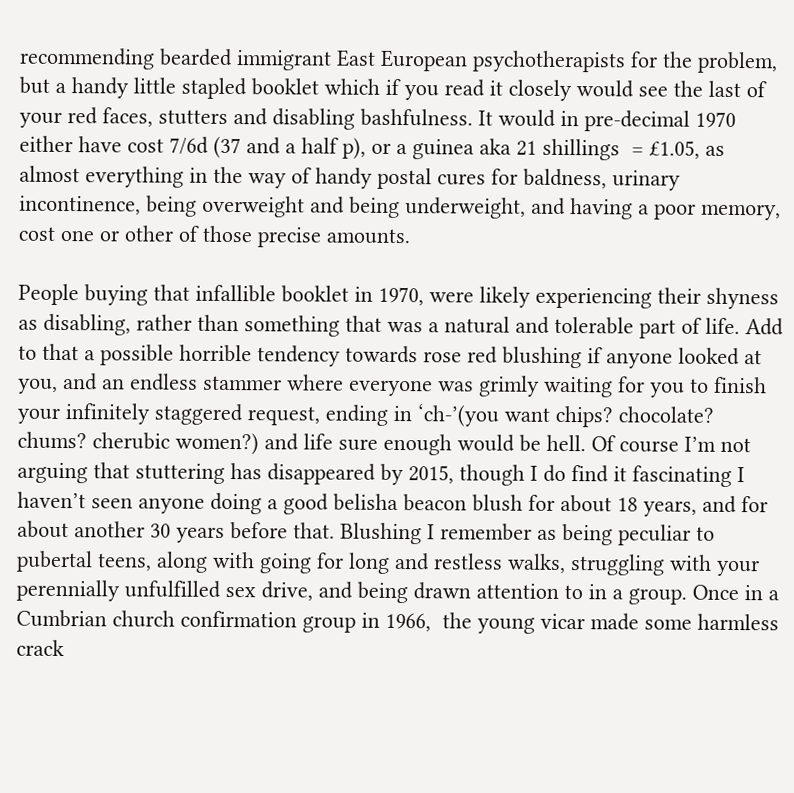recommending bearded immigrant East European psychotherapists for the problem, but a handy little stapled booklet which if you read it closely would see the last of your red faces, stutters and disabling bashfulness. It would in pre-decimal 1970 either have cost 7/6d (37 and a half p), or a guinea aka 21 shillings  = £1.05, as almost everything in the way of handy postal cures for baldness, urinary incontinence, being overweight and being underweight, and having a poor memory, cost one or other of those precise amounts.

People buying that infallible booklet in 1970, were likely experiencing their shyness as disabling, rather than something that was a natural and tolerable part of life. Add to that a possible horrible tendency towards rose red blushing if anyone looked at you, and an endless stammer where everyone was grimly waiting for you to finish your infinitely staggered request, ending in ‘ch-’(you want chips? chocolate? chums? cherubic women?) and life sure enough would be hell. Of course I’m not arguing that stuttering has disappeared by 2015, though I do find it fascinating I haven’t seen anyone doing a good belisha beacon blush for about 18 years, and for about another 30 years before that. Blushing I remember as being peculiar to pubertal teens, along with going for long and restless walks, struggling with your perennially unfulfilled sex drive, and being drawn attention to in a group. Once in a Cumbrian church confirmation group in 1966,  the young vicar made some harmless crack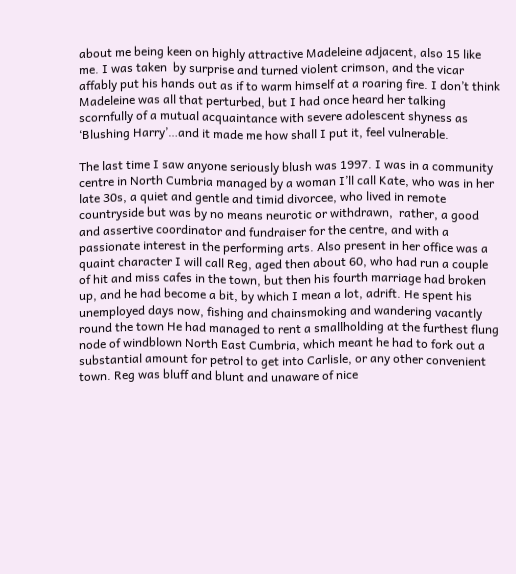about me being keen on highly attractive Madeleine adjacent, also 15 like me. I was taken  by surprise and turned violent crimson, and the vicar affably put his hands out as if to warm himself at a roaring fire. I don’t think Madeleine was all that perturbed, but I had once heard her talking scornfully of a mutual acquaintance with severe adolescent shyness as ‘Blushing Harry’…and it made me how shall I put it, feel vulnerable.

The last time I saw anyone seriously blush was 1997. I was in a community centre in North Cumbria managed by a woman I’ll call Kate, who was in her late 30s, a quiet and gentle and timid divorcee, who lived in remote countryside but was by no means neurotic or withdrawn,  rather, a good and assertive coordinator and fundraiser for the centre, and with a passionate interest in the performing arts. Also present in her office was a quaint character I will call Reg, aged then about 60, who had run a couple of hit and miss cafes in the town, but then his fourth marriage had broken up, and he had become a bit, by which I mean a lot, adrift. He spent his unemployed days now, fishing and chainsmoking and wandering vacantly round the town He had managed to rent a smallholding at the furthest flung node of windblown North East Cumbria, which meant he had to fork out a substantial amount for petrol to get into Carlisle, or any other convenient town. Reg was bluff and blunt and unaware of nice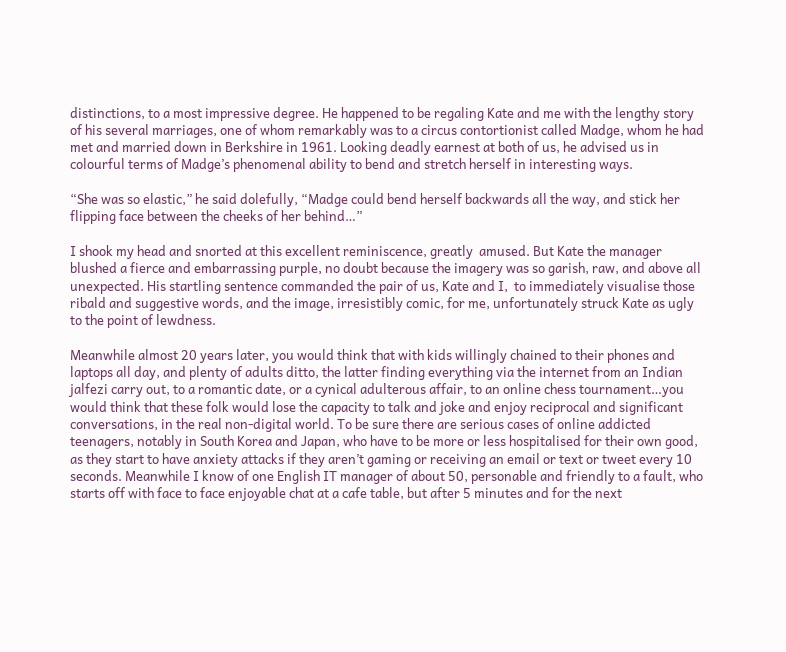distinctions, to a most impressive degree. He happened to be regaling Kate and me with the lengthy story of his several marriages, one of whom remarkably was to a circus contortionist called Madge, whom he had met and married down in Berkshire in 1961. Looking deadly earnest at both of us, he advised us in colourful terms of Madge’s phenomenal ability to bend and stretch herself in interesting ways.

“She was so elastic,” he said dolefully, “Madge could bend herself backwards all the way, and stick her flipping face between the cheeks of her behind…”

I shook my head and snorted at this excellent reminiscence, greatly  amused. But Kate the manager blushed a fierce and embarrassing purple, no doubt because the imagery was so garish, raw, and above all unexpected. His startling sentence commanded the pair of us, Kate and I,  to immediately visualise those ribald and suggestive words, and the image, irresistibly comic, for me, unfortunately struck Kate as ugly to the point of lewdness.

Meanwhile almost 20 years later, you would think that with kids willingly chained to their phones and laptops all day, and plenty of adults ditto, the latter finding everything via the internet from an Indian jalfezi carry out, to a romantic date, or a cynical adulterous affair, to an online chess tournament…you would think that these folk would lose the capacity to talk and joke and enjoy reciprocal and significant conversations, in the real non-digital world. To be sure there are serious cases of online addicted teenagers, notably in South Korea and Japan, who have to be more or less hospitalised for their own good, as they start to have anxiety attacks if they aren’t gaming or receiving an email or text or tweet every 10 seconds. Meanwhile I know of one English IT manager of about 50, personable and friendly to a fault, who starts off with face to face enjoyable chat at a cafe table, but after 5 minutes and for the next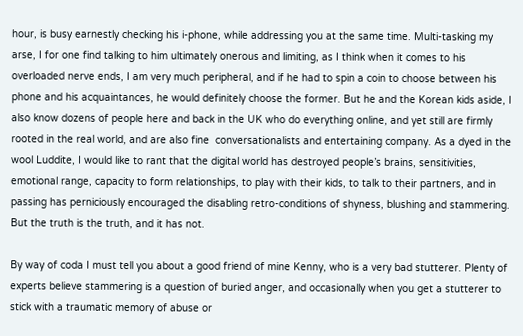hour, is busy earnestly checking his i-phone, while addressing you at the same time. Multi-tasking my arse, I for one find talking to him ultimately onerous and limiting, as I think when it comes to his overloaded nerve ends, I am very much peripheral, and if he had to spin a coin to choose between his phone and his acquaintances, he would definitely choose the former. But he and the Korean kids aside, I also know dozens of people here and back in the UK who do everything online, and yet still are firmly rooted in the real world, and are also fine  conversationalists and entertaining company. As a dyed in the wool Luddite, I would like to rant that the digital world has destroyed people’s brains, sensitivities, emotional range, capacity to form relationships, to play with their kids, to talk to their partners, and in passing has perniciously encouraged the disabling retro-conditions of shyness, blushing and stammering. But the truth is the truth, and it has not.

By way of coda I must tell you about a good friend of mine Kenny, who is a very bad stutterer. Plenty of experts believe stammering is a question of buried anger, and occasionally when you get a stutterer to stick with a traumatic memory of abuse or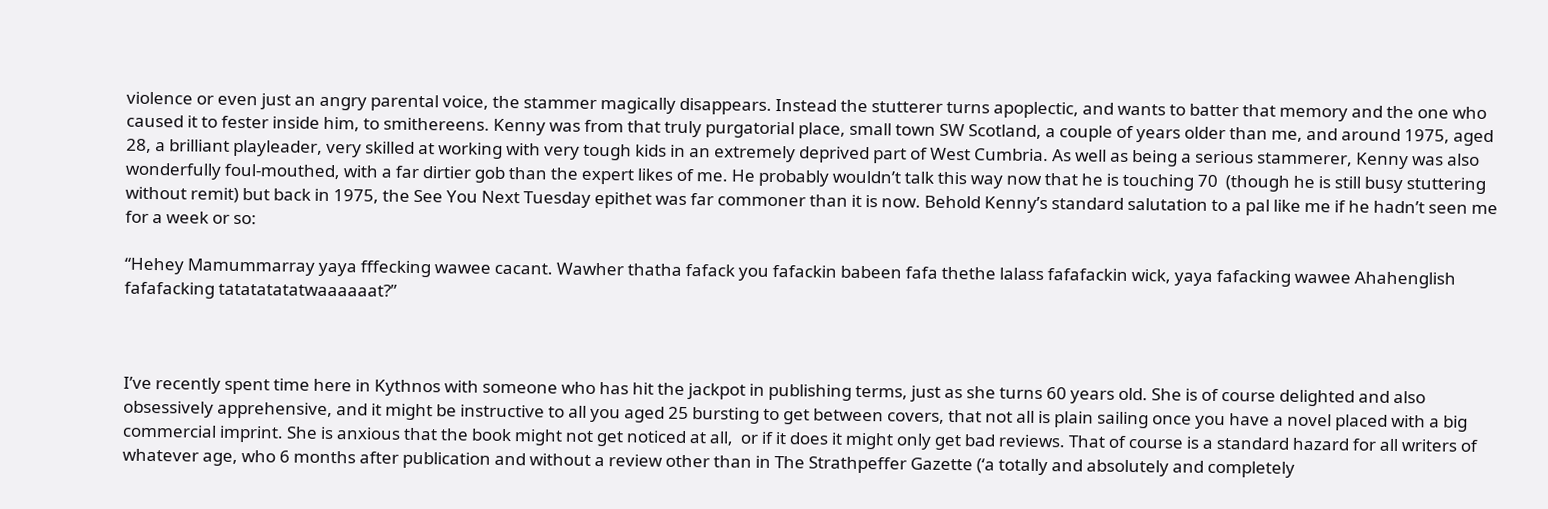violence or even just an angry parental voice, the stammer magically disappears. Instead the stutterer turns apoplectic, and wants to batter that memory and the one who caused it to fester inside him, to smithereens. Kenny was from that truly purgatorial place, small town SW Scotland, a couple of years older than me, and around 1975, aged 28, a brilliant playleader, very skilled at working with very tough kids in an extremely deprived part of West Cumbria. As well as being a serious stammerer, Kenny was also wonderfully foul-mouthed, with a far dirtier gob than the expert likes of me. He probably wouldn’t talk this way now that he is touching 70  (though he is still busy stuttering without remit) but back in 1975, the See You Next Tuesday epithet was far commoner than it is now. Behold Kenny’s standard salutation to a pal like me if he hadn’t seen me for a week or so:

“Hehey Mamummarray yaya fffecking wawee cacant. Wawher thatha fafack you fafackin babeen fafa thethe lalass fafafackin wick, yaya fafacking wawee Ahahenglish fafafacking tatatatatatwaaaaaat?”



I’ve recently spent time here in Kythnos with someone who has hit the jackpot in publishing terms, just as she turns 60 years old. She is of course delighted and also obsessively apprehensive, and it might be instructive to all you aged 25 bursting to get between covers, that not all is plain sailing once you have a novel placed with a big commercial imprint. She is anxious that the book might not get noticed at all,  or if it does it might only get bad reviews. That of course is a standard hazard for all writers of whatever age, who 6 months after publication and without a review other than in The Strathpeffer Gazette (‘a totally and absolutely and completely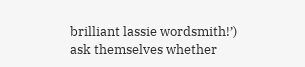brilliant lassie wordsmith!’) ask themselves whether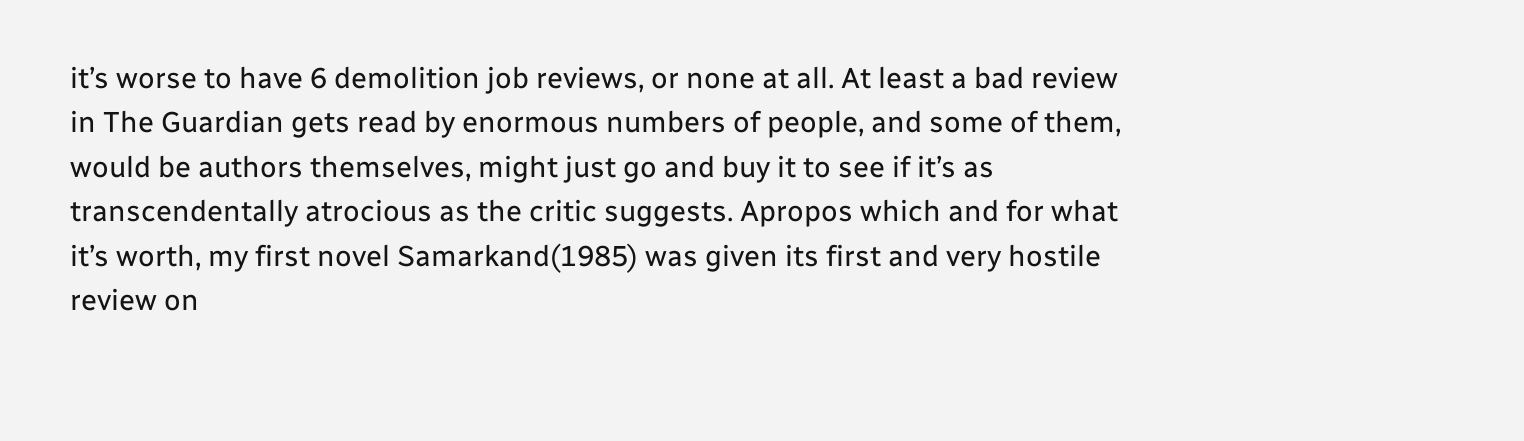it’s worse to have 6 demolition job reviews, or none at all. At least a bad review in The Guardian gets read by enormous numbers of people, and some of them, would be authors themselves, might just go and buy it to see if it’s as transcendentally atrocious as the critic suggests. Apropos which and for what it’s worth, my first novel Samarkand(1985) was given its first and very hostile review on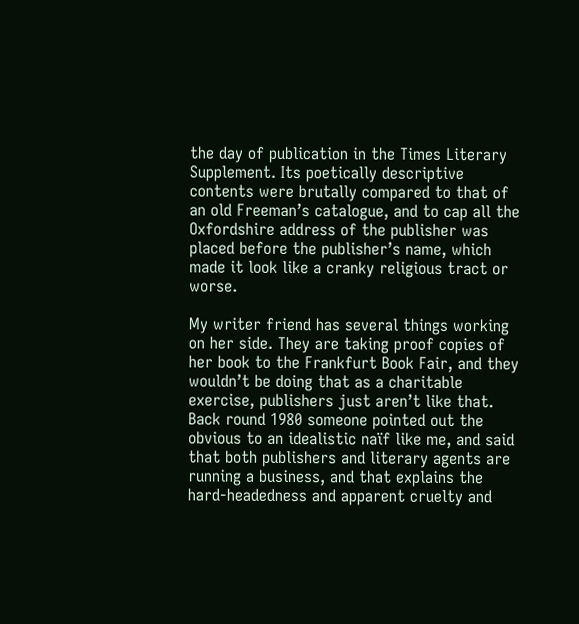the day of publication in the Times Literary Supplement. Its poetically descriptive contents were brutally compared to that of an old Freeman’s catalogue, and to cap all the Oxfordshire address of the publisher was placed before the publisher’s name, which made it look like a cranky religious tract or worse.

My writer friend has several things working on her side. They are taking proof copies of her book to the Frankfurt Book Fair, and they wouldn’t be doing that as a charitable exercise, publishers just aren’t like that. Back round 1980 someone pointed out the obvious to an idealistic naïf like me, and said that both publishers and literary agents are running a business, and that explains the hard-headedness and apparent cruelty and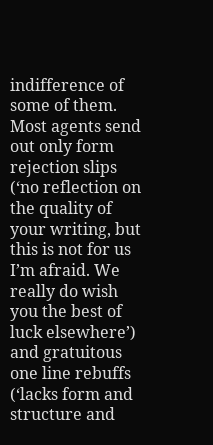indifference of some of them. Most agents send out only form rejection slips (‘no reflection on the quality of your writing, but this is not for us I’m afraid. We really do wish you the best of luck elsewhere’) and gratuitous one line rebuffs (‘lacks form and structure and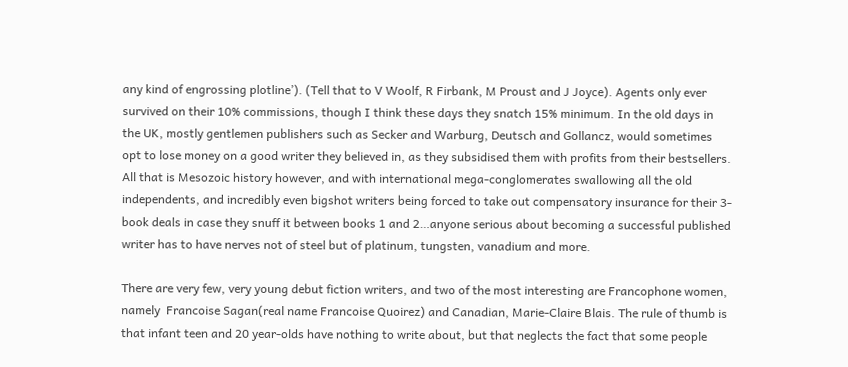any kind of engrossing plotline’). (Tell that to V Woolf, R Firbank, M Proust and J Joyce). Agents only ever survived on their 10% commissions, though I think these days they snatch 15% minimum. In the old days in the UK, mostly gentlemen publishers such as Secker and Warburg, Deutsch and Gollancz, would sometimes opt to lose money on a good writer they believed in, as they subsidised them with profits from their bestsellers. All that is Mesozoic history however, and with international mega-conglomerates swallowing all the old independents, and incredibly even bigshot writers being forced to take out compensatory insurance for their 3-book deals in case they snuff it between books 1 and 2…anyone serious about becoming a successful published writer has to have nerves not of steel but of platinum, tungsten, vanadium and more.

There are very few, very young debut fiction writers, and two of the most interesting are Francophone women, namely  Francoise Sagan(real name Francoise Quoirez) and Canadian, Marie-Claire Blais. The rule of thumb is that infant teen and 20 year-olds have nothing to write about, but that neglects the fact that some people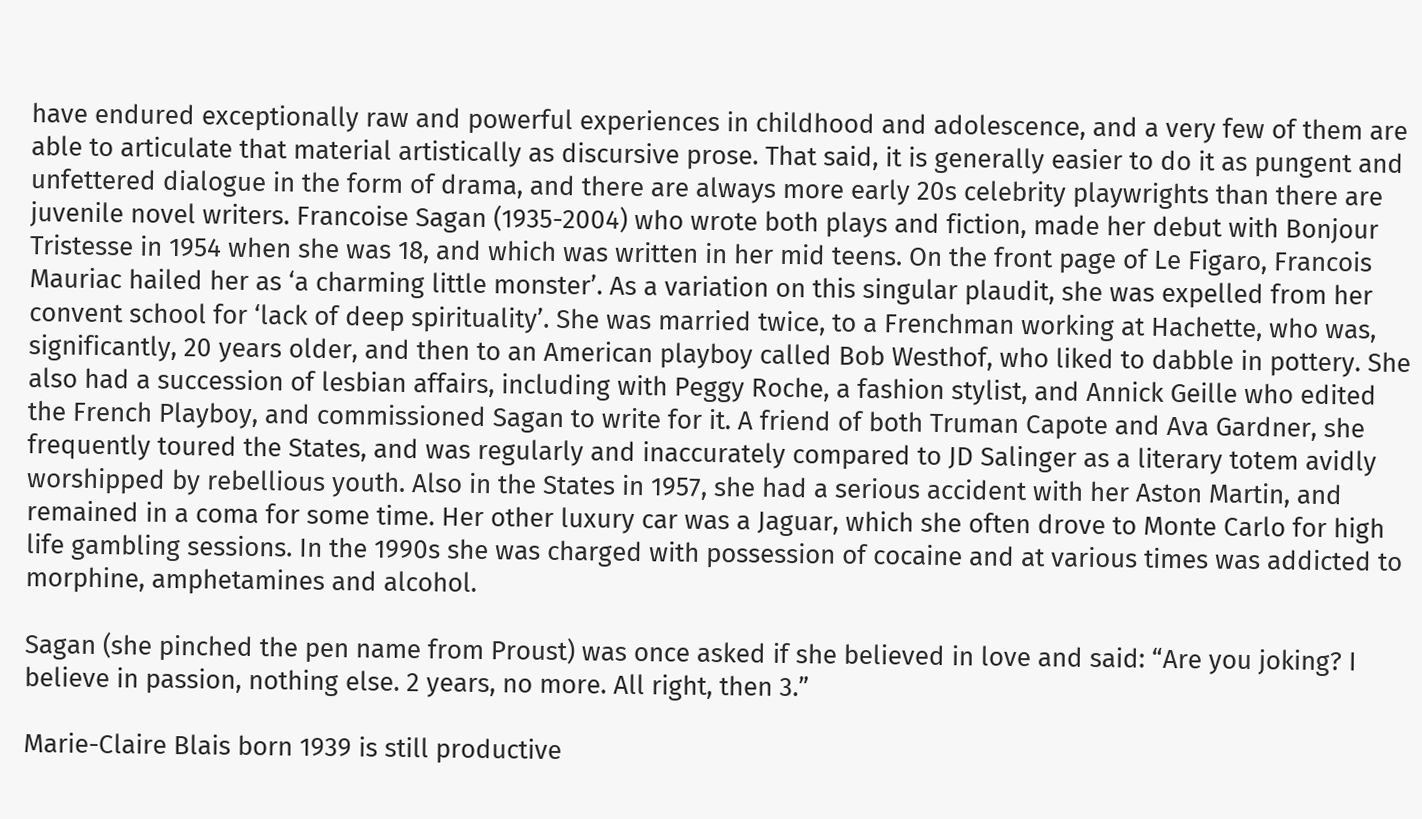have endured exceptionally raw and powerful experiences in childhood and adolescence, and a very few of them are able to articulate that material artistically as discursive prose. That said, it is generally easier to do it as pungent and unfettered dialogue in the form of drama, and there are always more early 20s celebrity playwrights than there are juvenile novel writers. Francoise Sagan (1935-2004) who wrote both plays and fiction, made her debut with Bonjour Tristesse in 1954 when she was 18, and which was written in her mid teens. On the front page of Le Figaro, Francois Mauriac hailed her as ‘a charming little monster’. As a variation on this singular plaudit, she was expelled from her convent school for ‘lack of deep spirituality’. She was married twice, to a Frenchman working at Hachette, who was, significantly, 20 years older, and then to an American playboy called Bob Westhof, who liked to dabble in pottery. She also had a succession of lesbian affairs, including with Peggy Roche, a fashion stylist, and Annick Geille who edited the French Playboy, and commissioned Sagan to write for it. A friend of both Truman Capote and Ava Gardner, she frequently toured the States, and was regularly and inaccurately compared to JD Salinger as a literary totem avidly worshipped by rebellious youth. Also in the States in 1957, she had a serious accident with her Aston Martin, and remained in a coma for some time. Her other luxury car was a Jaguar, which she often drove to Monte Carlo for high life gambling sessions. In the 1990s she was charged with possession of cocaine and at various times was addicted to morphine, amphetamines and alcohol.

Sagan (she pinched the pen name from Proust) was once asked if she believed in love and said: “Are you joking? I believe in passion, nothing else. 2 years, no more. All right, then 3.”

Marie-Claire Blais born 1939 is still productive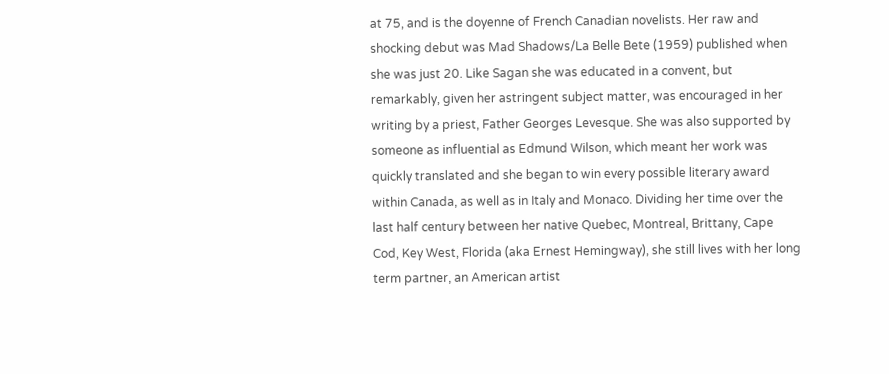at 75, and is the doyenne of French Canadian novelists. Her raw and shocking debut was Mad Shadows/La Belle Bete (1959) published when she was just 20. Like Sagan she was educated in a convent, but remarkably, given her astringent subject matter, was encouraged in her writing by a priest, Father Georges Levesque. She was also supported by someone as influential as Edmund Wilson, which meant her work was quickly translated and she began to win every possible literary award within Canada, as well as in Italy and Monaco. Dividing her time over the last half century between her native Quebec, Montreal, Brittany, Cape Cod, Key West, Florida (aka Ernest Hemingway), she still lives with her long term partner, an American artist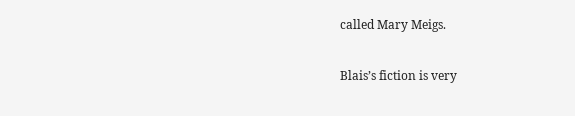called Mary Meigs.

Blais’s fiction is very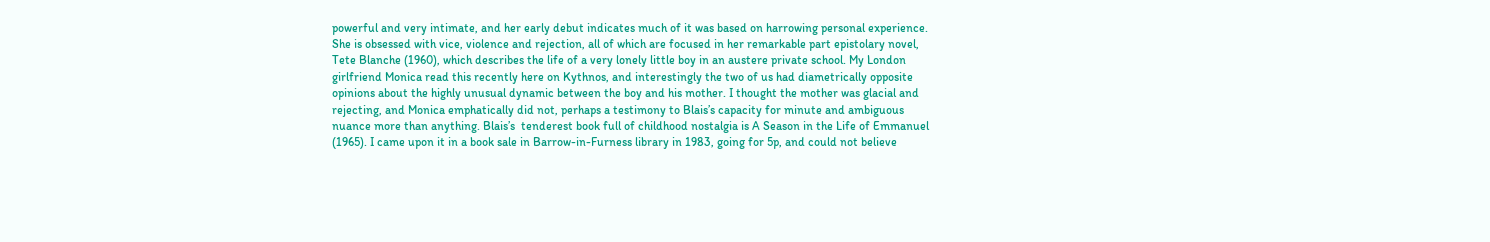powerful and very intimate, and her early debut indicates much of it was based on harrowing personal experience. She is obsessed with vice, violence and rejection, all of which are focused in her remarkable part epistolary novel, Tete Blanche (1960), which describes the life of a very lonely little boy in an austere private school. My London girlfriend Monica read this recently here on Kythnos, and interestingly the two of us had diametrically opposite opinions about the highly unusual dynamic between the boy and his mother. I thought the mother was glacial and rejecting, and Monica emphatically did not, perhaps a testimony to Blais’s capacity for minute and ambiguous nuance more than anything. Blais’s  tenderest book full of childhood nostalgia is A Season in the Life of Emmanuel (1965). I came upon it in a book sale in Barrow-in-Furness library in 1983, going for 5p, and could not believe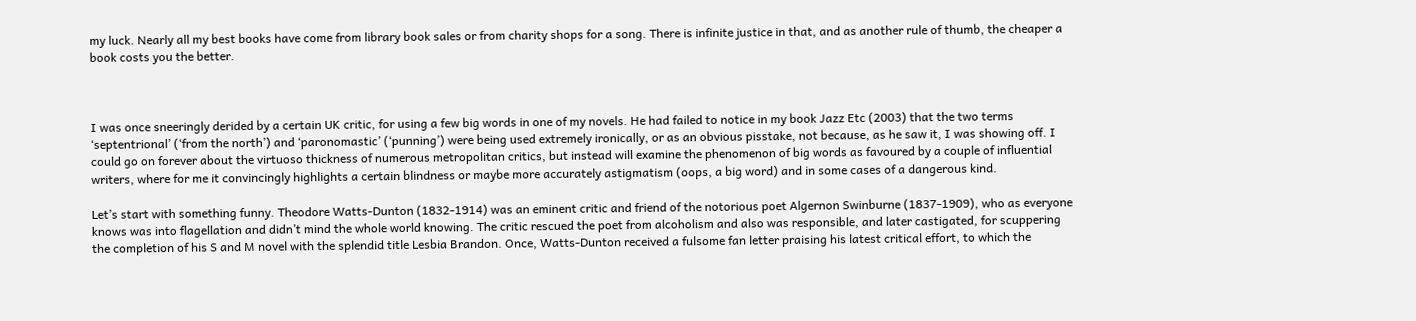my luck. Nearly all my best books have come from library book sales or from charity shops for a song. There is infinite justice in that, and as another rule of thumb, the cheaper a book costs you the better.



I was once sneeringly derided by a certain UK critic, for using a few big words in one of my novels. He had failed to notice in my book Jazz Etc (2003) that the two terms ‘septentrional’ (‘from the north’) and ‘paronomastic’ (‘punning’) were being used extremely ironically, or as an obvious pisstake, not because, as he saw it, I was showing off. I could go on forever about the virtuoso thickness of numerous metropolitan critics, but instead will examine the phenomenon of big words as favoured by a couple of influential writers, where for me it convincingly highlights a certain blindness or maybe more accurately astigmatism (oops, a big word) and in some cases of a dangerous kind.

Let’s start with something funny. Theodore Watts-Dunton (1832-1914) was an eminent critic and friend of the notorious poet Algernon Swinburne (1837-1909), who as everyone knows was into flagellation and didn’t mind the whole world knowing. The critic rescued the poet from alcoholism and also was responsible, and later castigated, for scuppering the completion of his S and M novel with the splendid title Lesbia Brandon. Once, Watts-Dunton received a fulsome fan letter praising his latest critical effort, to which the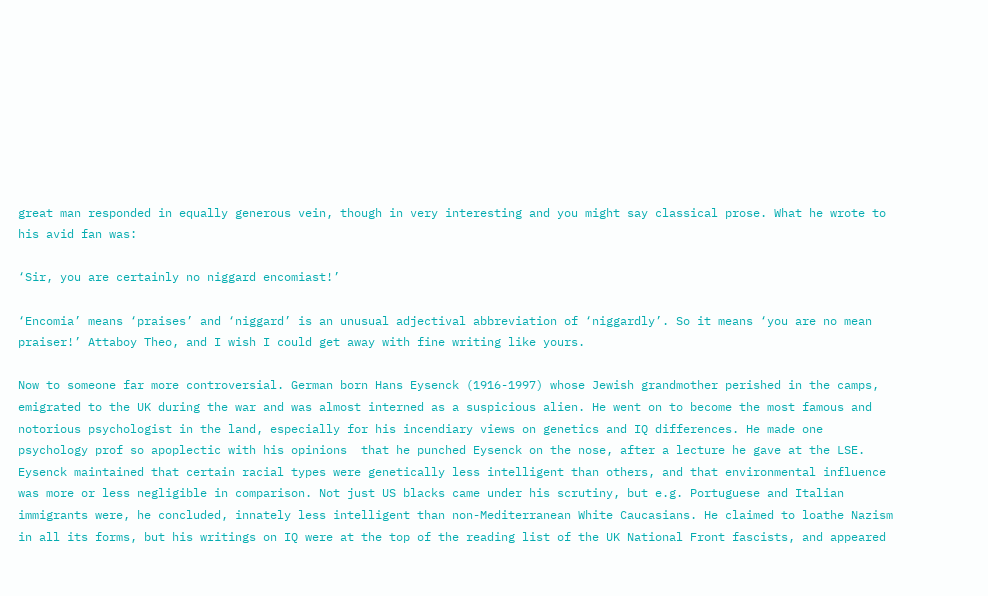great man responded in equally generous vein, though in very interesting and you might say classical prose. What he wrote to his avid fan was:

‘Sir, you are certainly no niggard encomiast!’

‘Encomia’ means ‘praises’ and ‘niggard’ is an unusual adjectival abbreviation of ‘niggardly’. So it means ‘you are no mean praiser!’ Attaboy Theo, and I wish I could get away with fine writing like yours.

Now to someone far more controversial. German born Hans Eysenck (1916-1997) whose Jewish grandmother perished in the camps, emigrated to the UK during the war and was almost interned as a suspicious alien. He went on to become the most famous and notorious psychologist in the land, especially for his incendiary views on genetics and IQ differences. He made one psychology prof so apoplectic with his opinions  that he punched Eysenck on the nose, after a lecture he gave at the LSE. Eysenck maintained that certain racial types were genetically less intelligent than others, and that environmental influence was more or less negligible in comparison. Not just US blacks came under his scrutiny, but e.g. Portuguese and Italian immigrants were, he concluded, innately less intelligent than non-Mediterranean White Caucasians. He claimed to loathe Nazism in all its forms, but his writings on IQ were at the top of the reading list of the UK National Front fascists, and appeared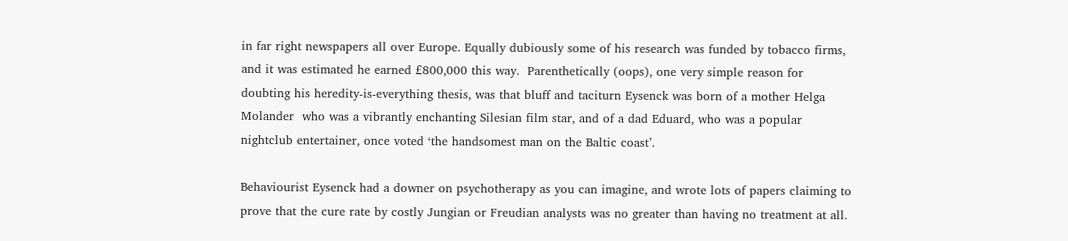in far right newspapers all over Europe. Equally dubiously some of his research was funded by tobacco firms, and it was estimated he earned £800,000 this way.  Parenthetically (oops), one very simple reason for doubting his heredity-is-everything thesis, was that bluff and taciturn Eysenck was born of a mother Helga Molander  who was a vibrantly enchanting Silesian film star, and of a dad Eduard, who was a popular nightclub entertainer, once voted ‘the handsomest man on the Baltic coast’.

Behaviourist Eysenck had a downer on psychotherapy as you can imagine, and wrote lots of papers claiming to prove that the cure rate by costly Jungian or Freudian analysts was no greater than having no treatment at all.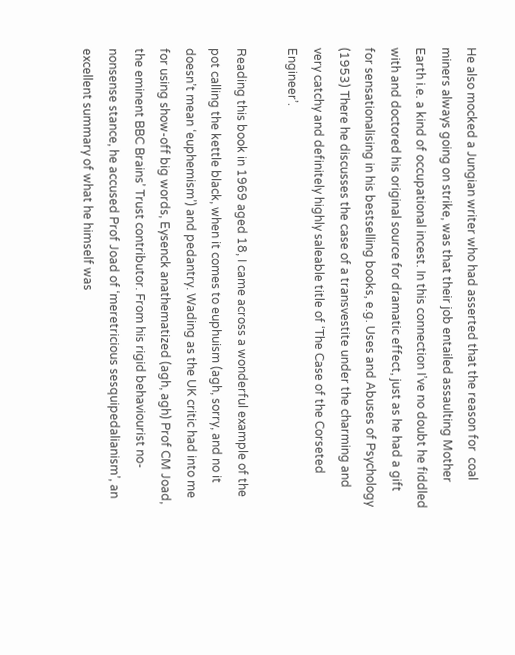He also mocked a Jungian writer who had asserted that the reason for  coal miners always going on strike, was that their job entailed assaulting Mother Earth i.e. a kind of occupational incest. In this connection I’ve no doubt he fiddled with and doctored his original source for dramatic effect, just as he had a gift for sensationalising in his bestselling books, e.g. Uses and Abuses of Psychology (1953) There he discusses the case of a transvestite under the charming and very catchy and definitely highly saleable title of ‘The Case of the Corseted Engineer’.

Reading this book in 1969 aged 18, I came across a wonderful example of the pot calling the kettle black, when it comes to euphuism (agh, sorry, and no it doesn’t mean ‘euphemism’) and pedantry. Wading as the UK critic had into me for using show-off big words, Eysenck anathematized (agh, agh) Prof CM Joad, the eminent BBC Brains’ Trust contributor. From his rigid behaviourist no-nonsense stance, he accused Prof Joad of ‘meretricious sesquipedalianism’, an excellent summary of what he himself was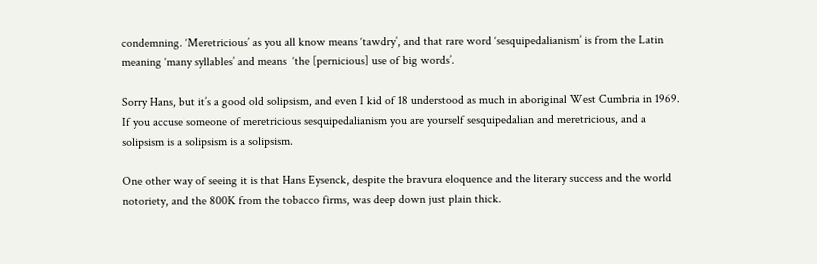condemning. ‘Meretricious’ as you all know means ‘tawdry’, and that rare word ‘sesquipedalianism’ is from the Latin meaning ‘many syllables’ and means  ‘the [pernicious] use of big words’.

Sorry Hans, but it’s a good old solipsism, and even I kid of 18 understood as much in aboriginal West Cumbria in 1969. If you accuse someone of meretricious sesquipedalianism you are yourself sesquipedalian and meretricious, and a solipsism is a solipsism is a solipsism.

One other way of seeing it is that Hans Eysenck, despite the bravura eloquence and the literary success and the world notoriety, and the 800K from the tobacco firms, was deep down just plain thick.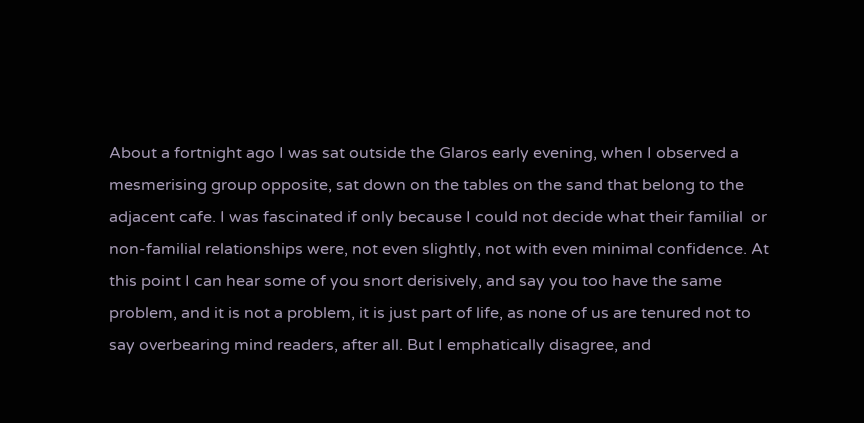About a fortnight ago I was sat outside the Glaros early evening, when I observed a mesmerising group opposite, sat down on the tables on the sand that belong to the adjacent cafe. I was fascinated if only because I could not decide what their familial  or non-familial relationships were, not even slightly, not with even minimal confidence. At this point I can hear some of you snort derisively, and say you too have the same problem, and it is not a problem, it is just part of life, as none of us are tenured not to say overbearing mind readers, after all. But I emphatically disagree, and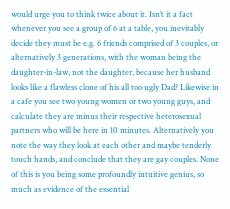would urge you to think twice about it. Isn’t it a fact whenever you see a group of 6 at a table, you inevitably decide they must be e.g. 6 friends comprised of 3 couples, or alternatively 3 generations, with the woman being the daughter-in-law, not the daughter, because her husband looks like a flawless clone of his all too ugly Dad? Likewise in a cafe you see two young women or two young guys, and calculate they are minus their respective heterosexual partners who will be here in 10 minutes. Alternatively you note the way they look at each other and maybe tenderly touch hands, and conclude that they are gay couples. None of this is you being some profoundly intuitive genius, so much as evidence of the essential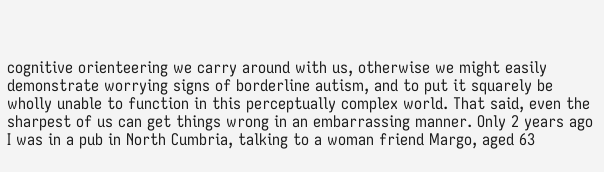cognitive orienteering we carry around with us, otherwise we might easily demonstrate worrying signs of borderline autism, and to put it squarely be wholly unable to function in this perceptually complex world. That said, even the sharpest of us can get things wrong in an embarrassing manner. Only 2 years ago I was in a pub in North Cumbria, talking to a woman friend Margo, aged 63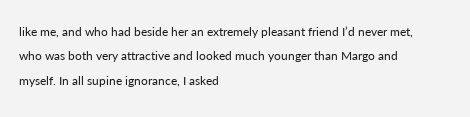like me, and who had beside her an extremely pleasant friend I’d never met, who was both very attractive and looked much younger than Margo and myself. In all supine ignorance, I asked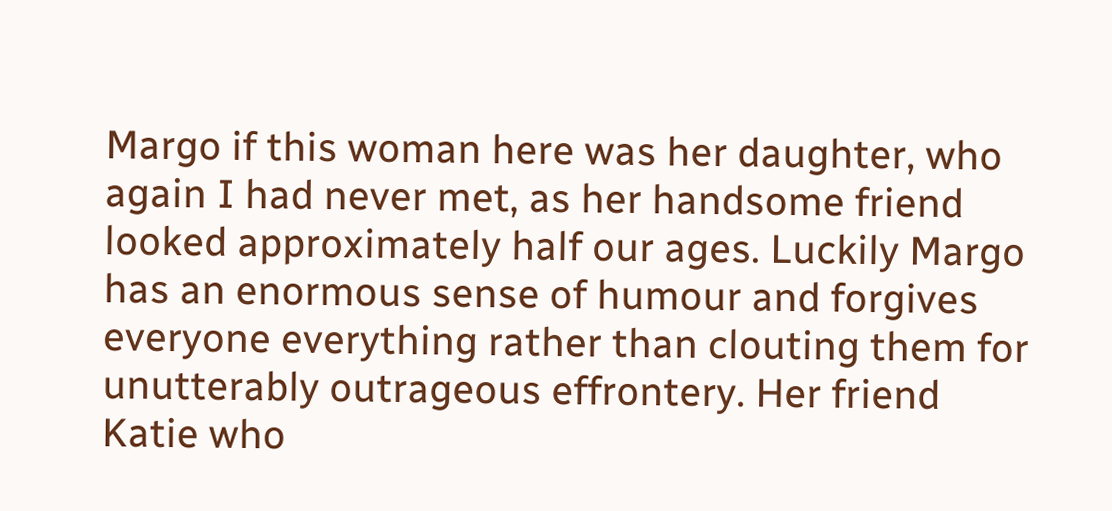Margo if this woman here was her daughter, who again I had never met, as her handsome friend looked approximately half our ages. Luckily Margo has an enormous sense of humour and forgives everyone everything rather than clouting them for unutterably outrageous effrontery. Her friend Katie who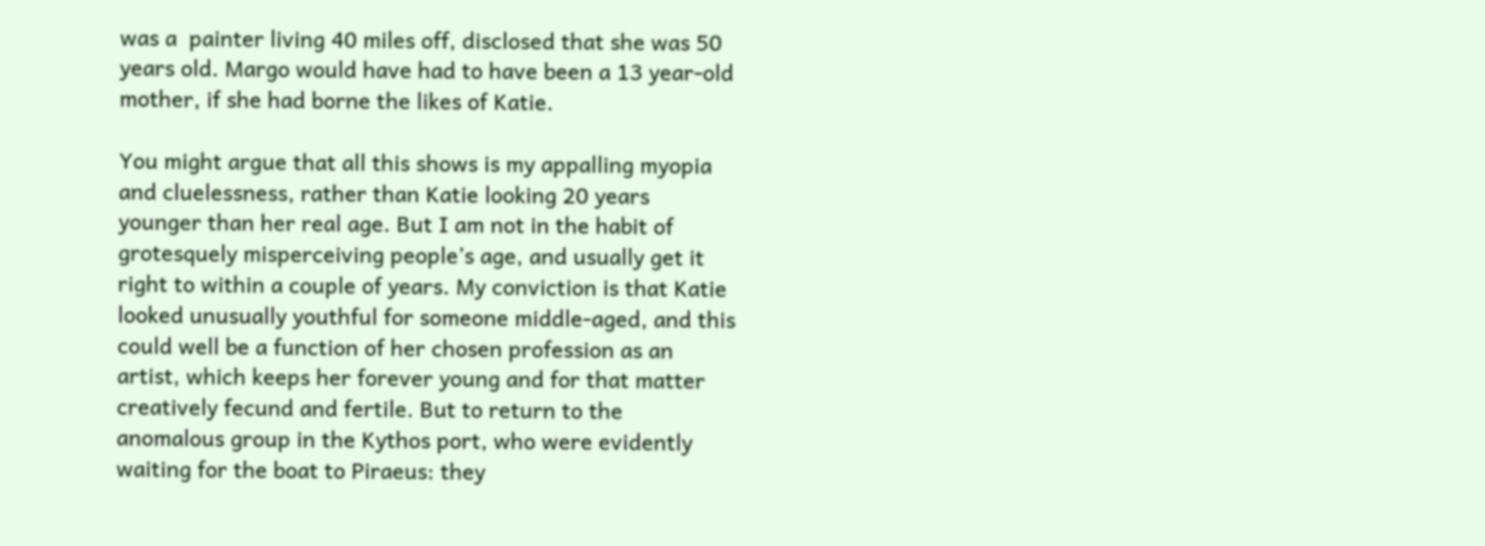was a  painter living 40 miles off, disclosed that she was 50 years old. Margo would have had to have been a 13 year-old mother, if she had borne the likes of Katie.

You might argue that all this shows is my appalling myopia and cluelessness, rather than Katie looking 20 years younger than her real age. But I am not in the habit of grotesquely misperceiving people’s age, and usually get it right to within a couple of years. My conviction is that Katie looked unusually youthful for someone middle-aged, and this could well be a function of her chosen profession as an artist, which keeps her forever young and for that matter creatively fecund and fertile. But to return to the anomalous group in the Kythos port, who were evidently waiting for the boat to Piraeus: they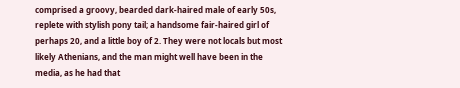comprised a groovy, bearded dark-haired male of early 50s, replete with stylish pony tail; a handsome fair-haired girl of perhaps 20, and a little boy of 2. They were not locals but most likely Athenians, and the man might well have been in the media, as he had that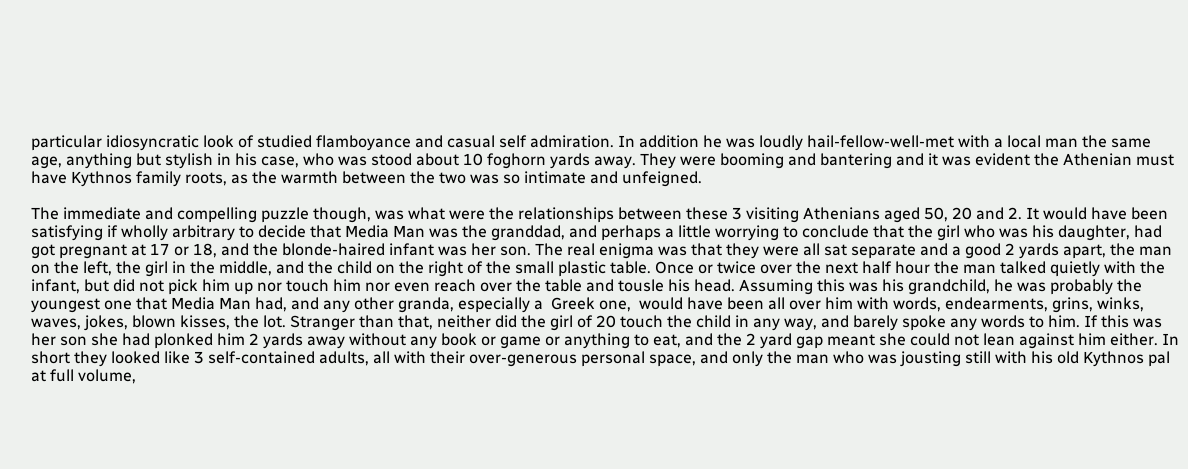particular idiosyncratic look of studied flamboyance and casual self admiration. In addition he was loudly hail-fellow-well-met with a local man the same age, anything but stylish in his case, who was stood about 10 foghorn yards away. They were booming and bantering and it was evident the Athenian must have Kythnos family roots, as the warmth between the two was so intimate and unfeigned.

The immediate and compelling puzzle though, was what were the relationships between these 3 visiting Athenians aged 50, 20 and 2. It would have been satisfying if wholly arbitrary to decide that Media Man was the granddad, and perhaps a little worrying to conclude that the girl who was his daughter, had got pregnant at 17 or 18, and the blonde-haired infant was her son. The real enigma was that they were all sat separate and a good 2 yards apart, the man on the left, the girl in the middle, and the child on the right of the small plastic table. Once or twice over the next half hour the man talked quietly with the infant, but did not pick him up nor touch him nor even reach over the table and tousle his head. Assuming this was his grandchild, he was probably the youngest one that Media Man had, and any other granda, especially a  Greek one,  would have been all over him with words, endearments, grins, winks, waves, jokes, blown kisses, the lot. Stranger than that, neither did the girl of 20 touch the child in any way, and barely spoke any words to him. If this was her son she had plonked him 2 yards away without any book or game or anything to eat, and the 2 yard gap meant she could not lean against him either. In short they looked like 3 self-contained adults, all with their over-generous personal space, and only the man who was jousting still with his old Kythnos pal at full volume,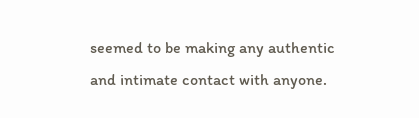seemed to be making any authentic and intimate contact with anyone.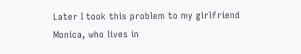Later I took this problem to my girlfriend Monica, who lives in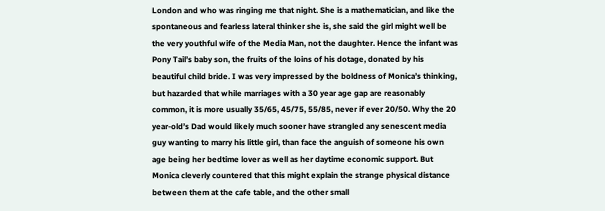London and who was ringing me that night. She is a mathematician, and like the spontaneous and fearless lateral thinker she is, she said the girl might well be the very youthful wife of the Media Man, not the daughter. Hence the infant was Pony Tail’s baby son, the fruits of the loins of his dotage, donated by his beautiful child bride. I was very impressed by the boldness of Monica’s thinking, but hazarded that while marriages with a 30 year age gap are reasonably common, it is more usually 35/65, 45/75, 55/85, never if ever 20/50. Why the 20 year-old’s Dad would likely much sooner have strangled any senescent media guy wanting to marry his little girl, than face the anguish of someone his own age being her bedtime lover as well as her daytime economic support. But Monica cleverly countered that this might explain the strange physical distance between them at the cafe table, and the other small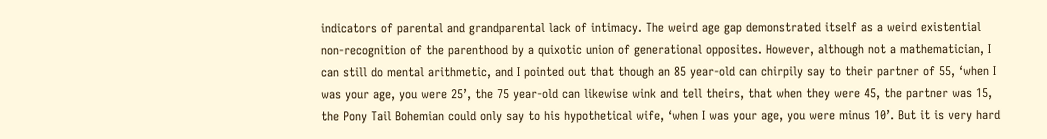indicators of parental and grandparental lack of intimacy. The weird age gap demonstrated itself as a weird existential non-recognition of the parenthood by a quixotic union of generational opposites. However, although not a mathematician, I can still do mental arithmetic, and I pointed out that though an 85 year-old can chirpily say to their partner of 55, ‘when I was your age, you were 25’, the 75 year-old can likewise wink and tell theirs, that when they were 45, the partner was 15, the Pony Tail Bohemian could only say to his hypothetical wife, ‘when I was your age, you were minus 10’. But it is very hard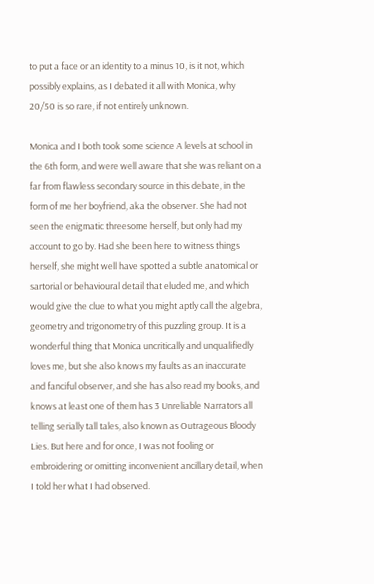to put a face or an identity to a minus 10, is it not, which possibly explains, as I debated it all with Monica, why 20/50 is so rare, if not entirely unknown.

Monica and I both took some science A levels at school in the 6th form, and were well aware that she was reliant on a far from flawless secondary source in this debate, in the form of me her boyfriend, aka the observer. She had not seen the enigmatic threesome herself, but only had my account to go by. Had she been here to witness things herself, she might well have spotted a subtle anatomical or sartorial or behavioural detail that eluded me, and which would give the clue to what you might aptly call the algebra, geometry and trigonometry of this puzzling group. It is a wonderful thing that Monica uncritically and unqualifiedly loves me, but she also knows my faults as an inaccurate and fanciful observer, and she has also read my books, and knows at least one of them has 3 Unreliable Narrators all telling serially tall tales, also known as Outrageous Bloody Lies. But here and for once, I was not fooling or embroidering or omitting inconvenient ancillary detail, when I told her what I had observed.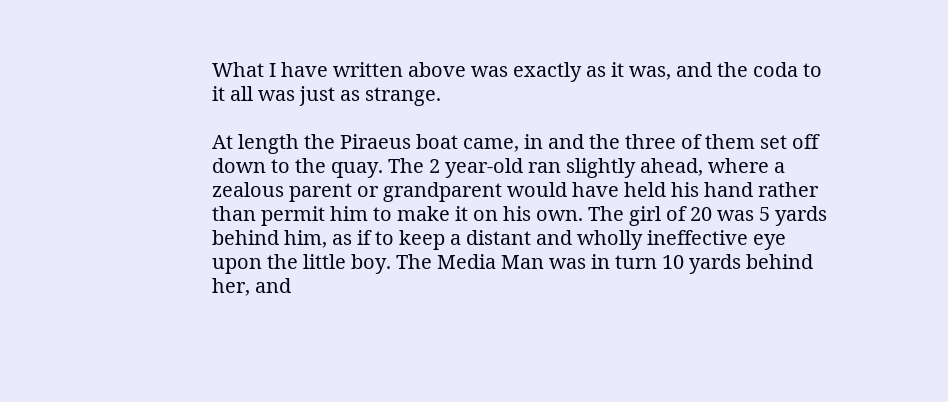What I have written above was exactly as it was, and the coda to it all was just as strange.

At length the Piraeus boat came, in and the three of them set off down to the quay. The 2 year-old ran slightly ahead, where a zealous parent or grandparent would have held his hand rather than permit him to make it on his own. The girl of 20 was 5 yards behind him, as if to keep a distant and wholly ineffective eye upon the little boy. The Media Man was in turn 10 yards behind her, and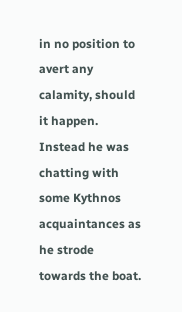in no position to avert any calamity, should it happen. Instead he was chatting with some Kythnos acquaintances as he strode towards the boat.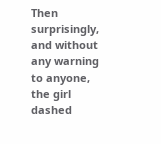Then surprisingly, and without any warning to anyone, the girl dashed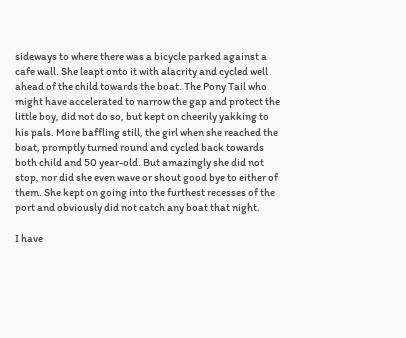sideways to where there was a bicycle parked against a cafe wall. She leapt onto it with alacrity and cycled well ahead of the child towards the boat. The Pony Tail who might have accelerated to narrow the gap and protect the little boy, did not do so, but kept on cheerily yakking to his pals. More baffling still, the girl when she reached the boat, promptly turned round and cycled back towards both child and 50 year-old. But amazingly she did not stop, nor did she even wave or shout good bye to either of them. She kept on going into the furthest recesses of the port and obviously did not catch any boat that night.

I have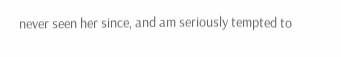never seen her since, and am seriously tempted to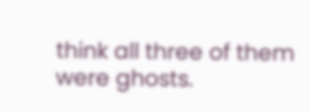think all three of them were ghosts.